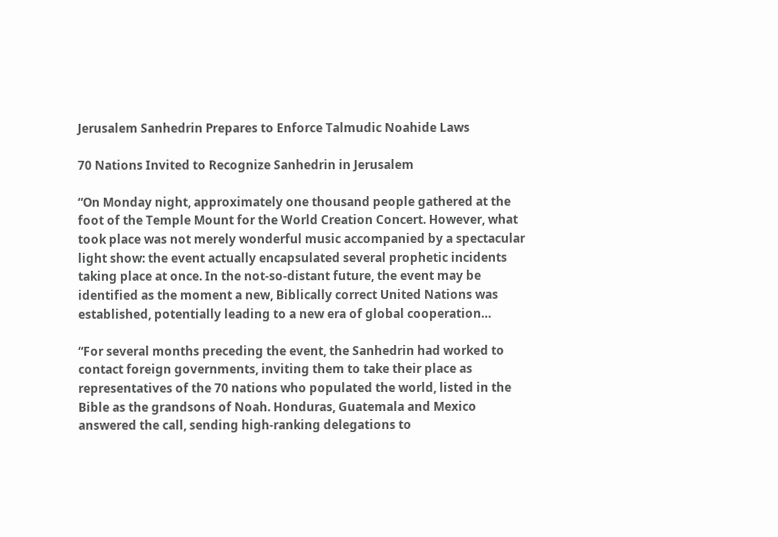Jerusalem Sanhedrin Prepares to Enforce Talmudic Noahide Laws

70 Nations Invited to Recognize Sanhedrin in Jerusalem

“On Monday night, approximately one thousand people gathered at the foot of the Temple Mount for the World Creation Concert. However, what took place was not merely wonderful music accompanied by a spectacular light show: the event actually encapsulated several prophetic incidents taking place at once. In the not-so-distant future, the event may be identified as the moment a new, Biblically correct United Nations was established, potentially leading to a new era of global cooperation…

“For several months preceding the event, the Sanhedrin had worked to contact foreign governments, inviting them to take their place as representatives of the 70 nations who populated the world, listed in the Bible as the grandsons of Noah. Honduras, Guatemala and Mexico answered the call, sending high-ranking delegations to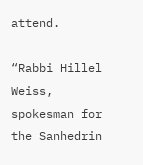attend.

“Rabbi Hillel Weiss, spokesman for the Sanhedrin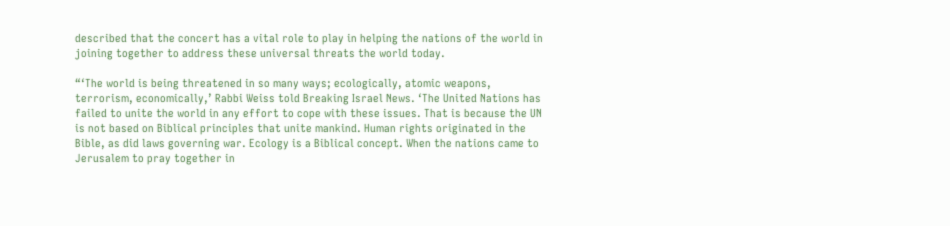described that the concert has a vital role to play in helping the nations of the world in joining together to address these universal threats the world today.

“‘The world is being threatened in so many ways; ecologically, atomic weapons, terrorism, economically,’ Rabbi Weiss told Breaking Israel News. ‘The United Nations has failed to unite the world in any effort to cope with these issues. That is because the UN is not based on Biblical principles that unite mankind. Human rights originated in the Bible, as did laws governing war. Ecology is a Biblical concept. When the nations came to Jerusalem to pray together in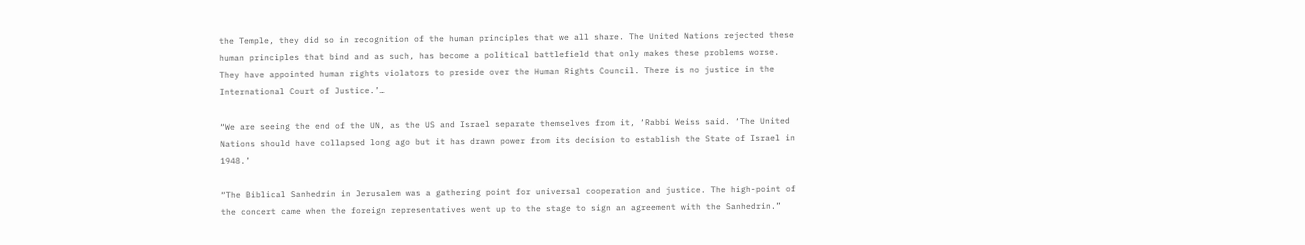the Temple, they did so in recognition of the human principles that we all share. The United Nations rejected these human principles that bind and as such, has become a political battlefield that only makes these problems worse. They have appointed human rights violators to preside over the Human Rights Council. There is no justice in the International Court of Justice.’…

“We are seeing the end of the UN, as the US and Israel separate themselves from it, ‘Rabbi Weiss said. ‘The United Nations should have collapsed long ago but it has drawn power from its decision to establish the State of Israel in 1948.’

“The Biblical Sanhedrin in Jerusalem was a gathering point for universal cooperation and justice. The high-point of the concert came when the foreign representatives went up to the stage to sign an agreement with the Sanhedrin.”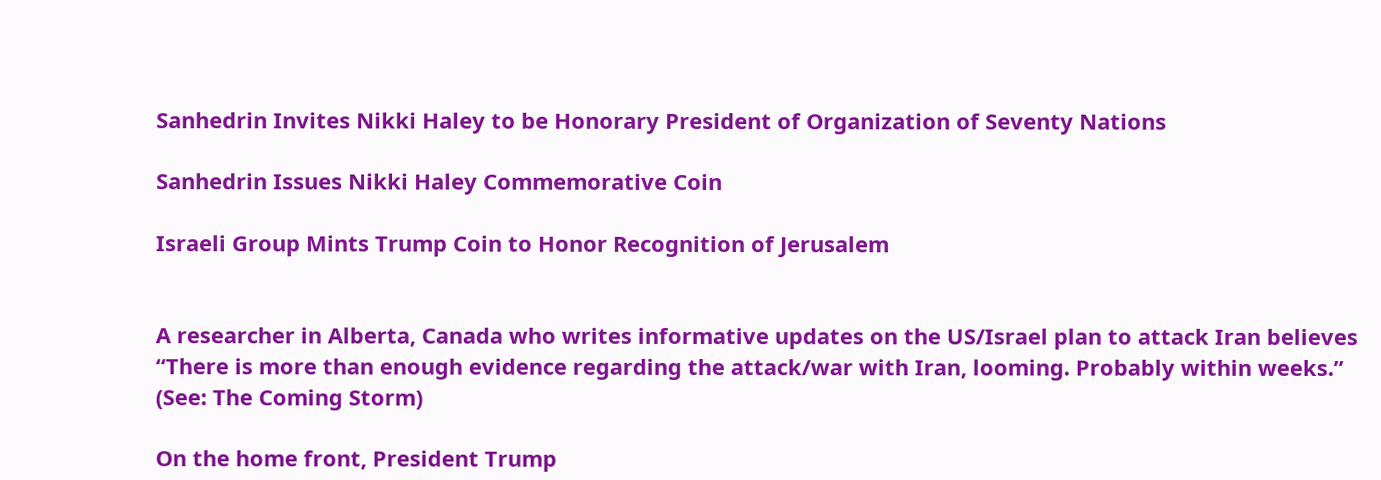Sanhedrin Invites Nikki Haley to be Honorary President of Organization of Seventy Nations

Sanhedrin Issues Nikki Haley Commemorative Coin

Israeli Group Mints Trump Coin to Honor Recognition of Jerusalem


A researcher in Alberta, Canada who writes informative updates on the US/Israel plan to attack Iran believes “There is more than enough evidence regarding the attack/war with Iran, looming. Probably within weeks.” (See: The Coming Storm)

On the home front, President Trump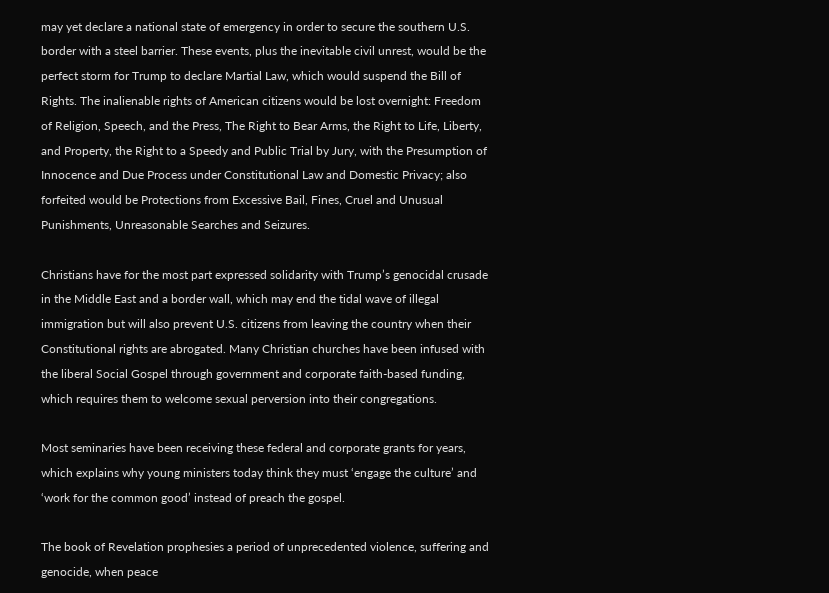may yet declare a national state of emergency in order to secure the southern U.S. border with a steel barrier. These events, plus the inevitable civil unrest, would be the perfect storm for Trump to declare Martial Law, which would suspend the Bill of Rights. The inalienable rights of American citizens would be lost overnight: Freedom of Religion, Speech, and the Press, The Right to Bear Arms, the Right to Life, Liberty, and Property, the Right to a Speedy and Public Trial by Jury, with the Presumption of Innocence and Due Process under Constitutional Law and Domestic Privacy; also forfeited would be Protections from Excessive Bail, Fines, Cruel and Unusual Punishments, Unreasonable Searches and Seizures.

Christians have for the most part expressed solidarity with Trump’s genocidal crusade in the Middle East and a border wall, which may end the tidal wave of illegal immigration but will also prevent U.S. citizens from leaving the country when their Constitutional rights are abrogated. Many Christian churches have been infused with the liberal Social Gospel through government and corporate faith-based funding, which requires them to welcome sexual perversion into their congregations.

Most seminaries have been receiving these federal and corporate grants for years, which explains why young ministers today think they must ‘engage the culture’ and ‘work for the common good’ instead of preach the gospel.

The book of Revelation prophesies a period of unprecedented violence, suffering and genocide, when peace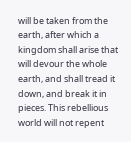will be taken from the earth, after which a kingdom shall arise that will devour the whole earth, and shall tread it down, and break it in pieces. This rebellious world will not repent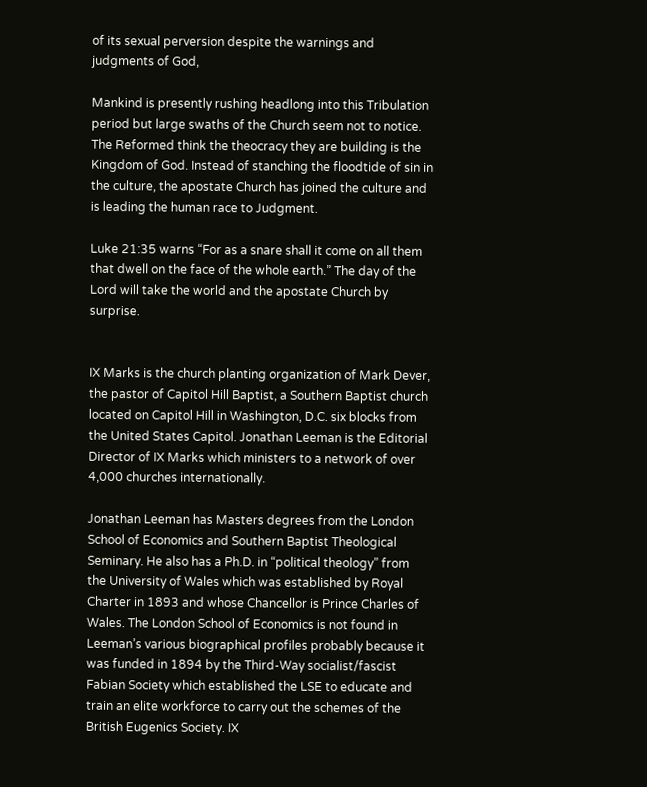of its sexual perversion despite the warnings and judgments of God,

Mankind is presently rushing headlong into this Tribulation period but large swaths of the Church seem not to notice. The Reformed think the theocracy they are building is the Kingdom of God. Instead of stanching the floodtide of sin in the culture, the apostate Church has joined the culture and is leading the human race to Judgment.

Luke 21:35 warns “For as a snare shall it come on all them that dwell on the face of the whole earth.” The day of the Lord will take the world and the apostate Church by surprise.


IX Marks is the church planting organization of Mark Dever, the pastor of Capitol Hill Baptist, a Southern Baptist church located on Capitol Hill in Washington, D.C. six blocks from the United States Capitol. Jonathan Leeman is the Editorial Director of IX Marks which ministers to a network of over 4,000 churches internationally.

Jonathan Leeman has Masters degrees from the London School of Economics and Southern Baptist Theological Seminary. He also has a Ph.D. in “political theology” from the University of Wales which was established by Royal Charter in 1893 and whose Chancellor is Prince Charles of Wales. The London School of Economics is not found in Leeman’s various biographical profiles probably because it was funded in 1894 by the Third-Way socialist/fascist Fabian Society which established the LSE to educate and train an elite workforce to carry out the schemes of the British Eugenics Society. IX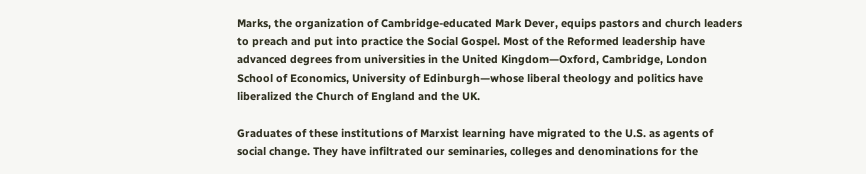Marks, the organization of Cambridge-educated Mark Dever, equips pastors and church leaders to preach and put into practice the Social Gospel. Most of the Reformed leadership have advanced degrees from universities in the United Kingdom—Oxford, Cambridge, London School of Economics, University of Edinburgh—whose liberal theology and politics have liberalized the Church of England and the UK.

Graduates of these institutions of Marxist learning have migrated to the U.S. as agents of social change. They have infiltrated our seminaries, colleges and denominations for the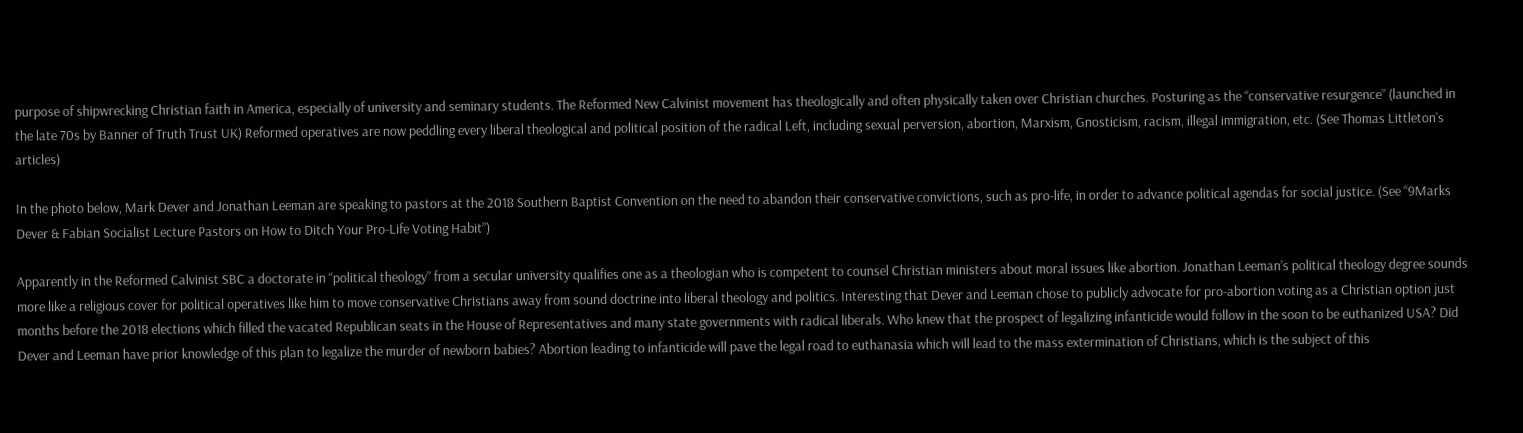purpose of shipwrecking Christian faith in America, especially of university and seminary students. The Reformed New Calvinist movement has theologically and often physically taken over Christian churches. Posturing as the “conservative resurgence” (launched in the late 70s by Banner of Truth Trust UK) Reformed operatives are now peddling every liberal theological and political position of the radical Left, including sexual perversion, abortion, Marxism, Gnosticism, racism, illegal immigration, etc. (See Thomas Littleton’s articles)

In the photo below, Mark Dever and Jonathan Leeman are speaking to pastors at the 2018 Southern Baptist Convention on the need to abandon their conservative convictions, such as pro-life, in order to advance political agendas for social justice. (See “9Marks Dever & Fabian Socialist Lecture Pastors on How to Ditch Your Pro-Life Voting Habit”)

Apparently in the Reformed Calvinist SBC a doctorate in “political theology” from a secular university qualifies one as a theologian who is competent to counsel Christian ministers about moral issues like abortion. Jonathan Leeman’s political theology degree sounds more like a religious cover for political operatives like him to move conservative Christians away from sound doctrine into liberal theology and politics. Interesting that Dever and Leeman chose to publicly advocate for pro-abortion voting as a Christian option just months before the 2018 elections which filled the vacated Republican seats in the House of Representatives and many state governments with radical liberals. Who knew that the prospect of legalizing infanticide would follow in the soon to be euthanized USA? Did Dever and Leeman have prior knowledge of this plan to legalize the murder of newborn babies? Abortion leading to infanticide will pave the legal road to euthanasia which will lead to the mass extermination of Christians, which is the subject of this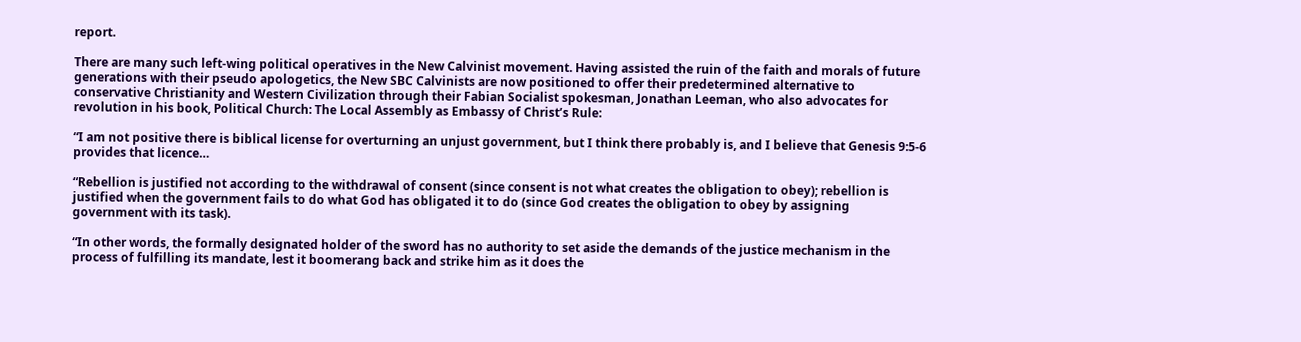report.

There are many such left-wing political operatives in the New Calvinist movement. Having assisted the ruin of the faith and morals of future generations with their pseudo apologetics, the New SBC Calvinists are now positioned to offer their predetermined alternative to conservative Christianity and Western Civilization through their Fabian Socialist spokesman, Jonathan Leeman, who also advocates for revolution in his book, Political Church: The Local Assembly as Embassy of Christ’s Rule:

“I am not positive there is biblical license for overturning an unjust government, but I think there probably is, and I believe that Genesis 9:5-6 provides that licence…

“Rebellion is justified not according to the withdrawal of consent (since consent is not what creates the obligation to obey); rebellion is justified when the government fails to do what God has obligated it to do (since God creates the obligation to obey by assigning government with its task).

“In other words, the formally designated holder of the sword has no authority to set aside the demands of the justice mechanism in the process of fulfilling its mandate, lest it boomerang back and strike him as it does the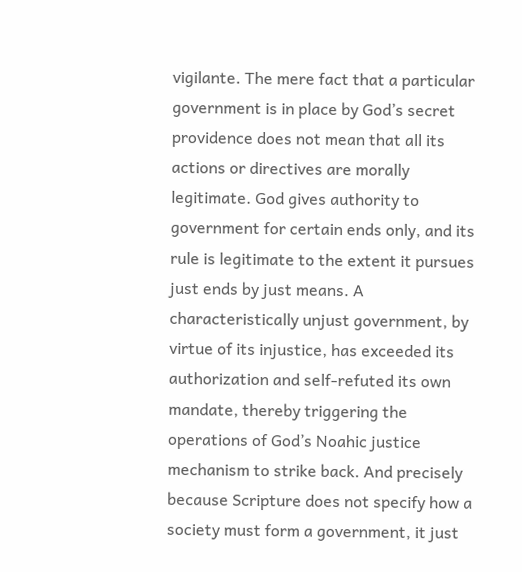vigilante. The mere fact that a particular government is in place by God’s secret providence does not mean that all its actions or directives are morally legitimate. God gives authority to government for certain ends only, and its rule is legitimate to the extent it pursues just ends by just means. A characteristically unjust government, by virtue of its injustice, has exceeded its authorization and self-refuted its own mandate, thereby triggering the operations of God’s Noahic justice mechanism to strike back. And precisely because Scripture does not specify how a society must form a government, it just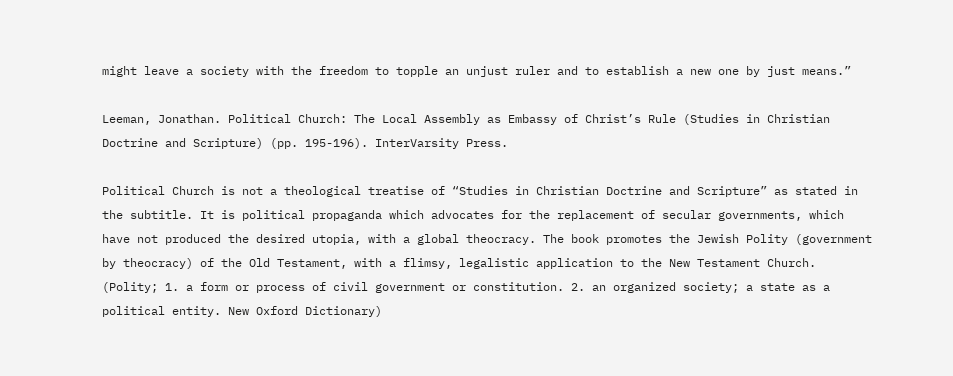might leave a society with the freedom to topple an unjust ruler and to establish a new one by just means.”

Leeman, Jonathan. Political Church: The Local Assembly as Embassy of Christ’s Rule (Studies in Christian Doctrine and Scripture) (pp. 195-196). InterVarsity Press.

Political Church is not a theological treatise of “Studies in Christian Doctrine and Scripture” as stated in the subtitle. It is political propaganda which advocates for the replacement of secular governments, which have not produced the desired utopia, with a global theocracy. The book promotes the Jewish Polity (government by theocracy) of the Old Testament, with a flimsy, legalistic application to the New Testament Church. (Polity; 1. a form or process of civil government or constitution. 2. an organized society; a state as a political entity. New Oxford Dictionary)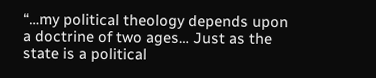“…my political theology depends upon a doctrine of two ages… Just as the state is a political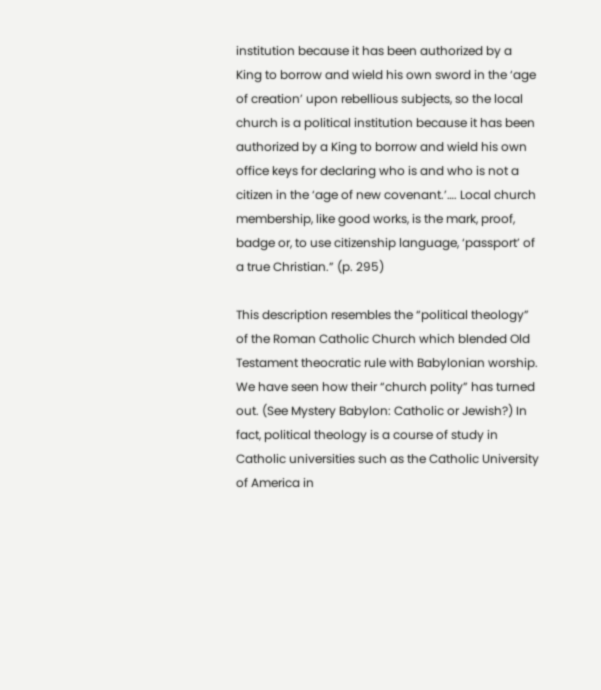institution because it has been authorized by a King to borrow and wield his own sword in the ‘age of creation’ upon rebellious subjects, so the local church is a political institution because it has been authorized by a King to borrow and wield his own office keys for declaring who is and who is not a citizen in the ‘age of new covenant.’…. Local church membership, like good works, is the mark, proof, badge or, to use citizenship language, ‘passport’ of a true Christian.” (p. 295)

This description resembles the “political theology” of the Roman Catholic Church which blended Old Testament theocratic rule with Babylonian worship. We have seen how their “church polity” has turned out. (See Mystery Babylon: Catholic or Jewish?) In fact, political theology is a course of study in Catholic universities such as the Catholic University of America in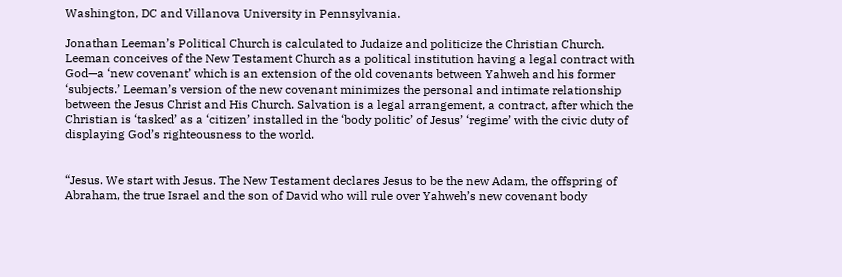Washington, DC and Villanova University in Pennsylvania.

Jonathan Leeman’s Political Church is calculated to Judaize and politicize the Christian Church. Leeman conceives of the New Testament Church as a political institution having a legal contract with God—a ‘new covenant’ which is an extension of the old covenants between Yahweh and his former ‘subjects.’ Leeman’s version of the new covenant minimizes the personal and intimate relationship between the Jesus Christ and His Church. Salvation is a legal arrangement, a contract, after which the Christian is ‘tasked’ as a ‘citizen’ installed in the ‘body politic’ of Jesus’ ‘regime’ with the civic duty of displaying God’s righteousness to the world.


“Jesus. We start with Jesus. The New Testament declares Jesus to be the new Adam, the offspring of Abraham, the true Israel and the son of David who will rule over Yahweh’s new covenant body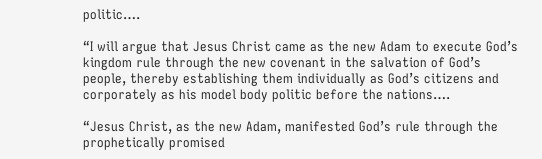politic….

“I will argue that Jesus Christ came as the new Adam to execute God’s kingdom rule through the new covenant in the salvation of God’s people, thereby establishing them individually as God’s citizens and corporately as his model body politic before the nations….

“Jesus Christ, as the new Adam, manifested God’s rule through the prophetically promised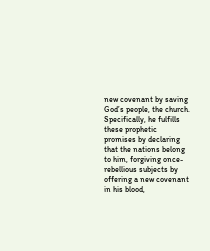new covenant by saving God’s people, the church. Specifically, he fulfills these prophetic promises by declaring that the nations belong to him, forgiving once-rebellious subjects by offering a new covenant in his blood,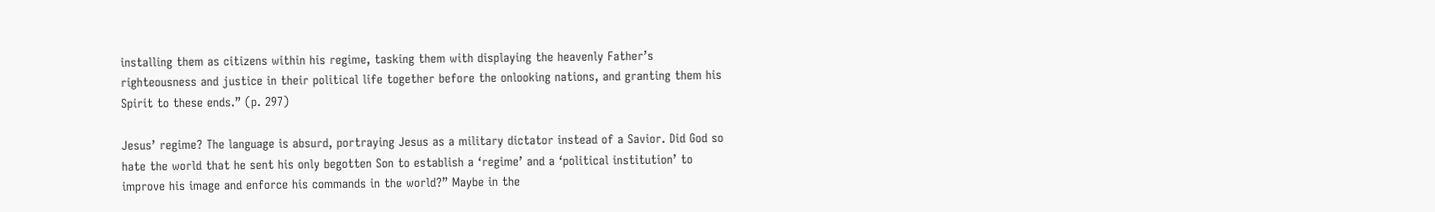installing them as citizens within his regime, tasking them with displaying the heavenly Father’s righteousness and justice in their political life together before the onlooking nations, and granting them his Spirit to these ends.” (p. 297)

Jesus’ regime? The language is absurd, portraying Jesus as a military dictator instead of a Savior. Did God so hate the world that he sent his only begotten Son to establish a ‘regime’ and a ‘political institution’ to improve his image and enforce his commands in the world?” Maybe in the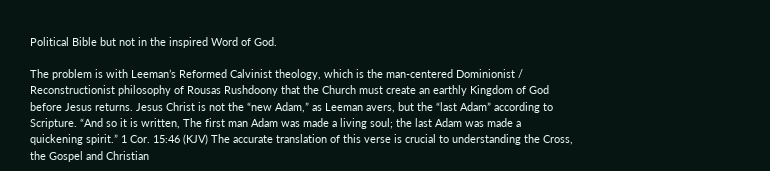Political Bible but not in the inspired Word of God.

The problem is with Leeman’s Reformed Calvinist theology, which is the man-centered Dominionist / Reconstructionist philosophy of Rousas Rushdoony that the Church must create an earthly Kingdom of God before Jesus returns. Jesus Christ is not the “new Adam,” as Leeman avers, but the “last Adam” according to Scripture. “And so it is written, The first man Adam was made a living soul; the last Adam was made a quickening spirit.” 1 Cor. 15:46 (KJV) The accurate translation of this verse is crucial to understanding the Cross, the Gospel and Christian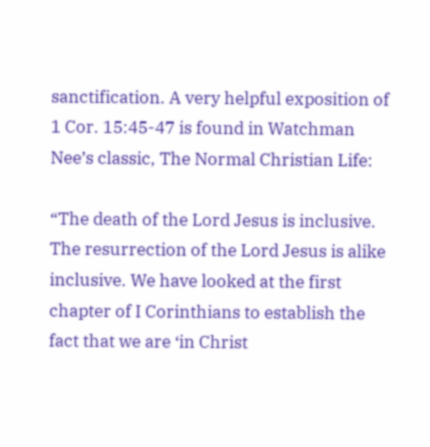sanctification. A very helpful exposition of 1 Cor. 15:45-47 is found in Watchman Nee’s classic, The Normal Christian Life:

“The death of the Lord Jesus is inclusive. The resurrection of the Lord Jesus is alike inclusive. We have looked at the first chapter of I Corinthians to establish the fact that we are ‘in Christ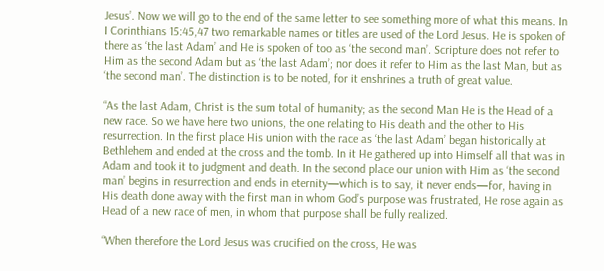Jesus’. Now we will go to the end of the same letter to see something more of what this means. In I Corinthians 15:45,47 two remarkable names or titles are used of the Lord Jesus. He is spoken of there as ‘the last Adam’ and He is spoken of too as ‘the second man’. Scripture does not refer to Him as the second Adam but as ‘the last Adam’; nor does it refer to Him as the last Man, but as ‘the second man’. The distinction is to be noted, for it enshrines a truth of great value.

“As the last Adam, Christ is the sum total of humanity; as the second Man He is the Head of a new race. So we have here two unions, the one relating to His death and the other to His resurrection. In the first place His union with the race as ‘the last Adam’ began historically at Bethlehem and ended at the cross and the tomb. In it He gathered up into Himself all that was in Adam and took it to judgment and death. In the second place our union with Him as ‘the second man’ begins in resurrection and ends in eternity—which is to say, it never ends—for, having in His death done away with the first man in whom God’s purpose was frustrated, He rose again as Head of a new race of men, in whom that purpose shall be fully realized.

“When therefore the Lord Jesus was crucified on the cross, He was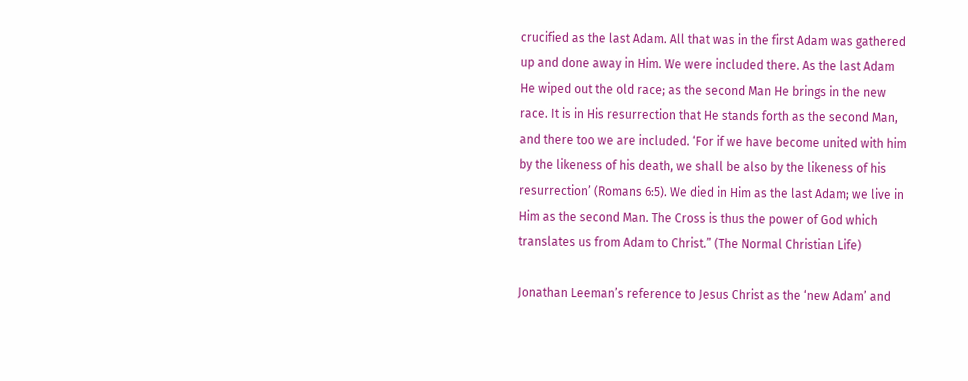crucified as the last Adam. All that was in the first Adam was gathered up and done away in Him. We were included there. As the last Adam He wiped out the old race; as the second Man He brings in the new race. It is in His resurrection that He stands forth as the second Man, and there too we are included. ‘For if we have become united with him by the likeness of his death, we shall be also by the likeness of his resurrection’ (Romans 6:5). We died in Him as the last Adam; we live in Him as the second Man. The Cross is thus the power of God which translates us from Adam to Christ.” (The Normal Christian Life)

Jonathan Leeman’s reference to Jesus Christ as the ‘new Adam’ and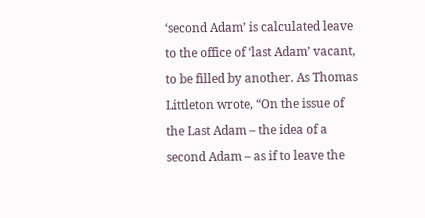‘second Adam’ is calculated leave to the office of ‘last Adam’ vacant, to be filled by another. As Thomas Littleton wrote, “On the issue of the Last Adam – the idea of a second Adam – as if to leave the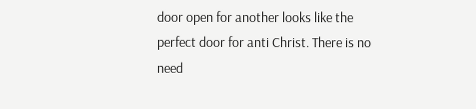door open for another looks like the perfect door for anti Christ. There is no need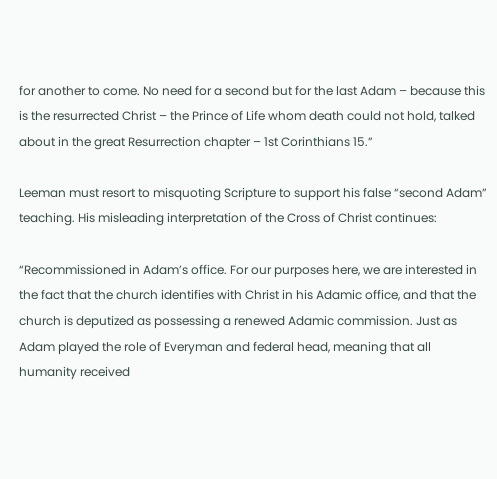for another to come. No need for a second but for the last Adam – because this is the resurrected Christ – the Prince of Life whom death could not hold, talked about in the great Resurrection chapter – 1st Corinthians 15.”

Leeman must resort to misquoting Scripture to support his false “second Adam” teaching. His misleading interpretation of the Cross of Christ continues:

“Recommissioned in Adam’s office. For our purposes here, we are interested in the fact that the church identifies with Christ in his Adamic office, and that the church is deputized as possessing a renewed Adamic commission. Just as Adam played the role of Everyman and federal head, meaning that all humanity received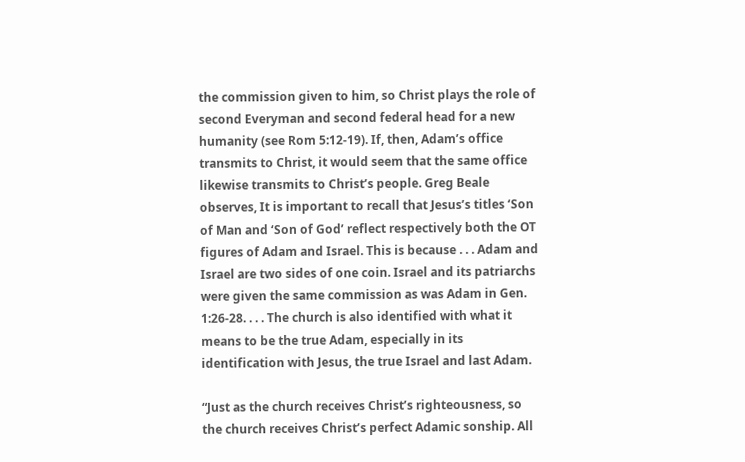the commission given to him, so Christ plays the role of second Everyman and second federal head for a new humanity (see Rom 5:12-19). If, then, Adam’s office transmits to Christ, it would seem that the same office likewise transmits to Christ’s people. Greg Beale observes, It is important to recall that Jesus’s titles ‘Son of Man and ‘Son of God’ reflect respectively both the OT figures of Adam and Israel. This is because . . . Adam and Israel are two sides of one coin. Israel and its patriarchs were given the same commission as was Adam in Gen. 1:26-28. . . . The church is also identified with what it means to be the true Adam, especially in its identification with Jesus, the true Israel and last Adam.

“Just as the church receives Christ’s righteousness, so the church receives Christ’s perfect Adamic sonship. All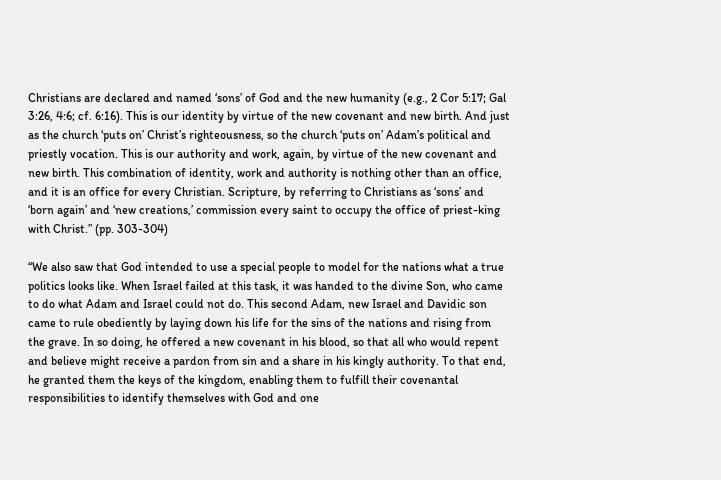Christians are declared and named ‘sons’ of God and the new humanity (e.g., 2 Cor 5:17; Gal 3:26, 4:6; cf. 6:16). This is our identity by virtue of the new covenant and new birth. And just as the church ‘puts on’ Christ’s righteousness, so the church ‘puts on’ Adam’s political and priestly vocation. This is our authority and work, again, by virtue of the new covenant and new birth. This combination of identity, work and authority is nothing other than an office, and it is an office for every Christian. Scripture, by referring to Christians as ‘sons’ and ‘born again’ and ‘new creations,’ commission every saint to occupy the office of priest-king with Christ.” (pp. 303-304)

“We also saw that God intended to use a special people to model for the nations what a true politics looks like. When Israel failed at this task, it was handed to the divine Son, who came to do what Adam and Israel could not do. This second Adam, new Israel and Davidic son came to rule obediently by laying down his life for the sins of the nations and rising from the grave. In so doing, he offered a new covenant in his blood, so that all who would repent and believe might receive a pardon from sin and a share in his kingly authority. To that end, he granted them the keys of the kingdom, enabling them to fulfill their covenantal responsibilities to identify themselves with God and one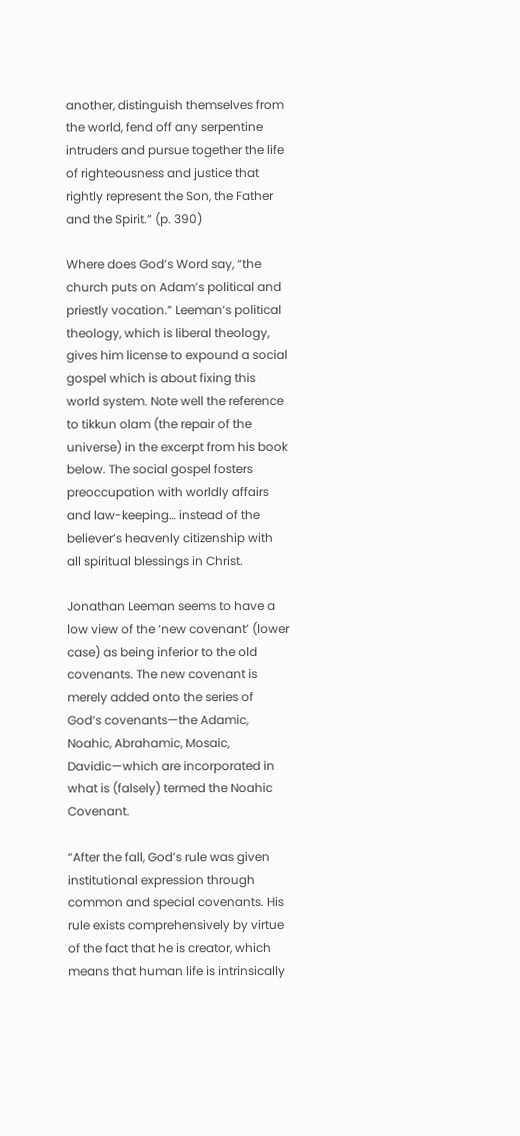another, distinguish themselves from the world, fend off any serpentine intruders and pursue together the life of righteousness and justice that rightly represent the Son, the Father and the Spirit.” (p. 390)

Where does God’s Word say, “the church puts on Adam’s political and priestly vocation.” Leeman’s political theology, which is liberal theology, gives him license to expound a social gospel which is about fixing this world system. Note well the reference to tikkun olam (the repair of the universe) in the excerpt from his book below. The social gospel fosters preoccupation with worldly affairs and law-keeping… instead of the believer’s heavenly citizenship with all spiritual blessings in Christ.

Jonathan Leeman seems to have a low view of the ‘new covenant’ (lower case) as being inferior to the old covenants. The new covenant is merely added onto the series of God’s covenants—the Adamic, Noahic, Abrahamic, Mosaic, Davidic—which are incorporated in what is (falsely) termed the Noahic Covenant.

“After the fall, God’s rule was given institutional expression through common and special covenants. His rule exists comprehensively by virtue of the fact that he is creator, which means that human life is intrinsically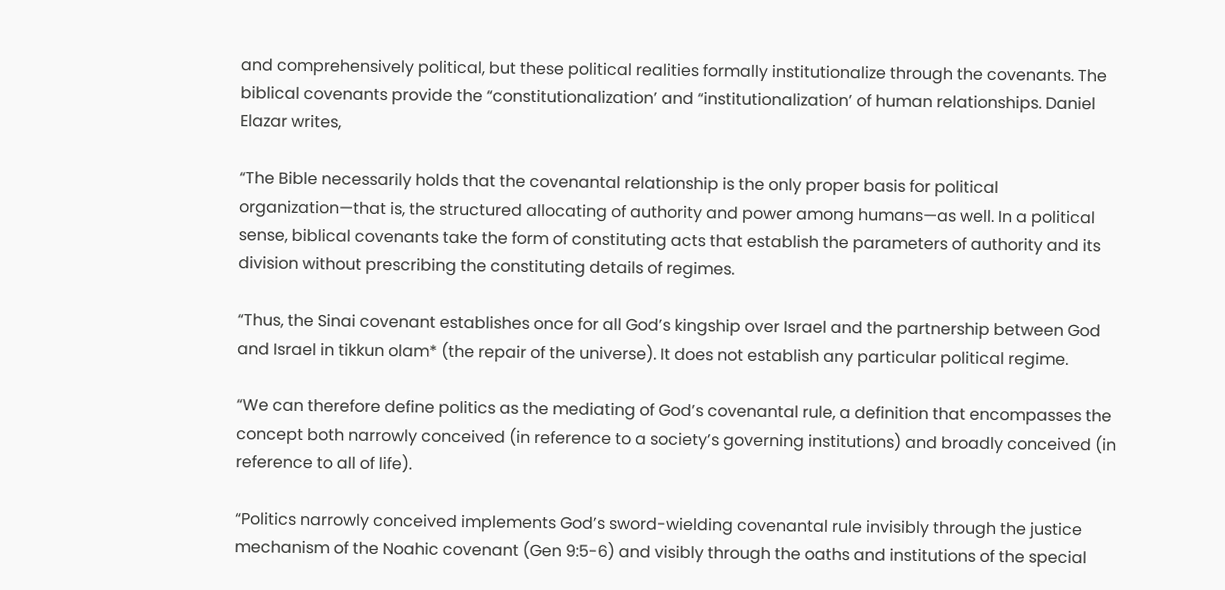and comprehensively political, but these political realities formally institutionalize through the covenants. The biblical covenants provide the “constitutionalization’ and “institutionalization’ of human relationships. Daniel Elazar writes,

“The Bible necessarily holds that the covenantal relationship is the only proper basis for political organization—that is, the structured allocating of authority and power among humans—as well. In a political sense, biblical covenants take the form of constituting acts that establish the parameters of authority and its division without prescribing the constituting details of regimes.

“Thus, the Sinai covenant establishes once for all God’s kingship over Israel and the partnership between God and Israel in tikkun olam* (the repair of the universe). It does not establish any particular political regime.

“We can therefore define politics as the mediating of God’s covenantal rule, a definition that encompasses the concept both narrowly conceived (in reference to a society’s governing institutions) and broadly conceived (in reference to all of life).

“Politics narrowly conceived implements God’s sword-wielding covenantal rule invisibly through the justice mechanism of the Noahic covenant (Gen 9:5-6) and visibly through the oaths and institutions of the special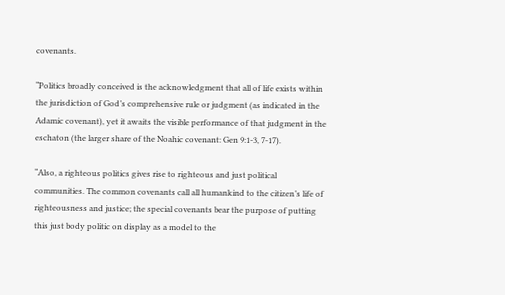covenants.

“Politics broadly conceived is the acknowledgment that all of life exists within the jurisdiction of God’s comprehensive rule or judgment (as indicated in the Adamic covenant), yet it awaits the visible performance of that judgment in the eschaton (the larger share of the Noahic covenant: Gen 9:1-3, 7-17).

“Also, a righteous politics gives rise to righteous and just political communities. The common covenants call all humankind to the citizen’s life of righteousness and justice; the special covenants bear the purpose of putting this just body politic on display as a model to the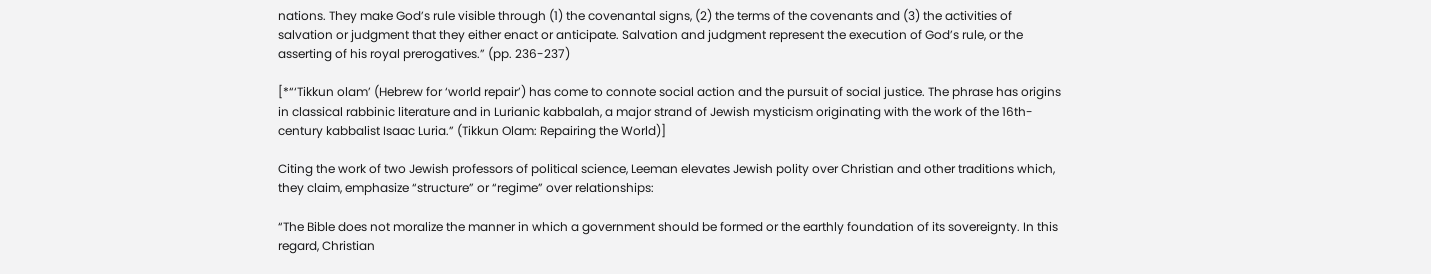nations. They make God’s rule visible through (1) the covenantal signs, (2) the terms of the covenants and (3) the activities of salvation or judgment that they either enact or anticipate. Salvation and judgment represent the execution of God’s rule, or the asserting of his royal prerogatives.” (pp. 236-237)

[*“‘Tikkun olam’ (Hebrew for ‘world repair’) has come to connote social action and the pursuit of social justice. The phrase has origins in classical rabbinic literature and in Lurianic kabbalah, a major strand of Jewish mysticism originating with the work of the 16th-century kabbalist Isaac Luria.” (Tikkun Olam: Repairing the World)]

Citing the work of two Jewish professors of political science, Leeman elevates Jewish polity over Christian and other traditions which, they claim, emphasize “structure” or “regime” over relationships:

“The Bible does not moralize the manner in which a government should be formed or the earthly foundation of its sovereignty. In this regard, Christian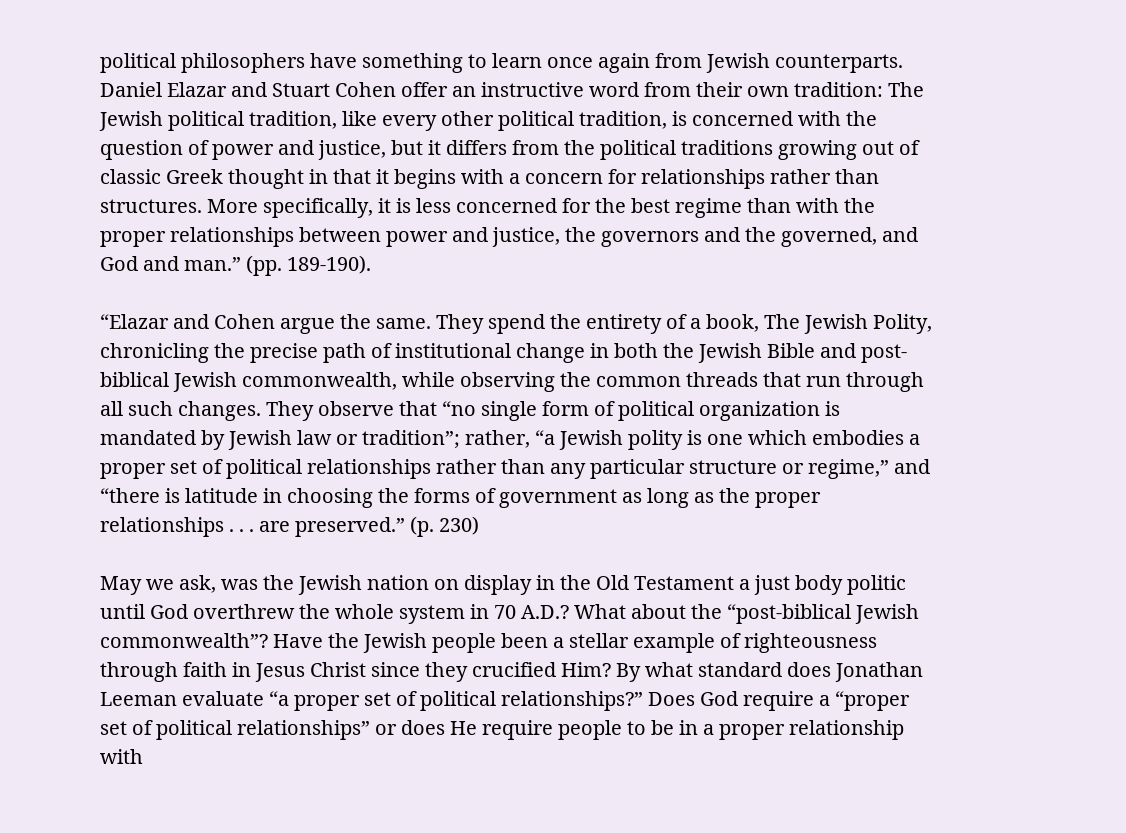political philosophers have something to learn once again from Jewish counterparts. Daniel Elazar and Stuart Cohen offer an instructive word from their own tradition: The Jewish political tradition, like every other political tradition, is concerned with the question of power and justice, but it differs from the political traditions growing out of classic Greek thought in that it begins with a concern for relationships rather than structures. More specifically, it is less concerned for the best regime than with the proper relationships between power and justice, the governors and the governed, and God and man.” (pp. 189-190).

“Elazar and Cohen argue the same. They spend the entirety of a book, The Jewish Polity, chronicling the precise path of institutional change in both the Jewish Bible and post-biblical Jewish commonwealth, while observing the common threads that run through all such changes. They observe that “no single form of political organization is mandated by Jewish law or tradition”; rather, “a Jewish polity is one which embodies a proper set of political relationships rather than any particular structure or regime,” and “there is latitude in choosing the forms of government as long as the proper relationships . . . are preserved.” (p. 230)

May we ask, was the Jewish nation on display in the Old Testament a just body politic until God overthrew the whole system in 70 A.D.? What about the “post-biblical Jewish commonwealth”? Have the Jewish people been a stellar example of righteousness through faith in Jesus Christ since they crucified Him? By what standard does Jonathan Leeman evaluate “a proper set of political relationships?” Does God require a “proper set of political relationships” or does He require people to be in a proper relationship with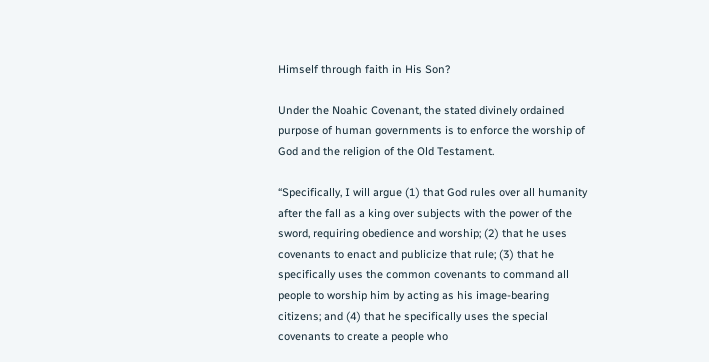Himself through faith in His Son?

Under the Noahic Covenant, the stated divinely ordained purpose of human governments is to enforce the worship of God and the religion of the Old Testament.

“Specifically, I will argue (1) that God rules over all humanity after the fall as a king over subjects with the power of the sword, requiring obedience and worship; (2) that he uses covenants to enact and publicize that rule; (3) that he specifically uses the common covenants to command all people to worship him by acting as his image-bearing citizens; and (4) that he specifically uses the special covenants to create a people who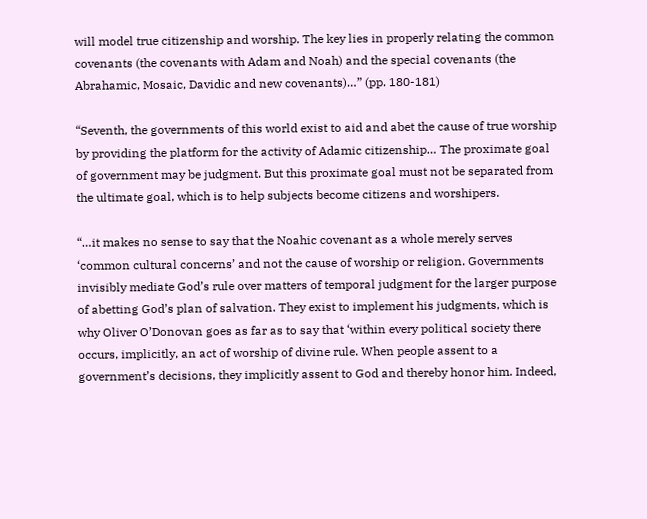will model true citizenship and worship. The key lies in properly relating the common covenants (the covenants with Adam and Noah) and the special covenants (the Abrahamic, Mosaic, Davidic and new covenants)…” (pp. 180-181)

“Seventh, the governments of this world exist to aid and abet the cause of true worship by providing the platform for the activity of Adamic citizenship… The proximate goal of government may be judgment. But this proximate goal must not be separated from the ultimate goal, which is to help subjects become citizens and worshipers.

“…it makes no sense to say that the Noahic covenant as a whole merely serves ‘common cultural concerns’ and not the cause of worship or religion. Governments invisibly mediate God’s rule over matters of temporal judgment for the larger purpose of abetting God’s plan of salvation. They exist to implement his judgments, which is why Oliver O’Donovan goes as far as to say that ‘within every political society there occurs, implicitly, an act of worship of divine rule. When people assent to a government’s decisions, they implicitly assent to God and thereby honor him. Indeed,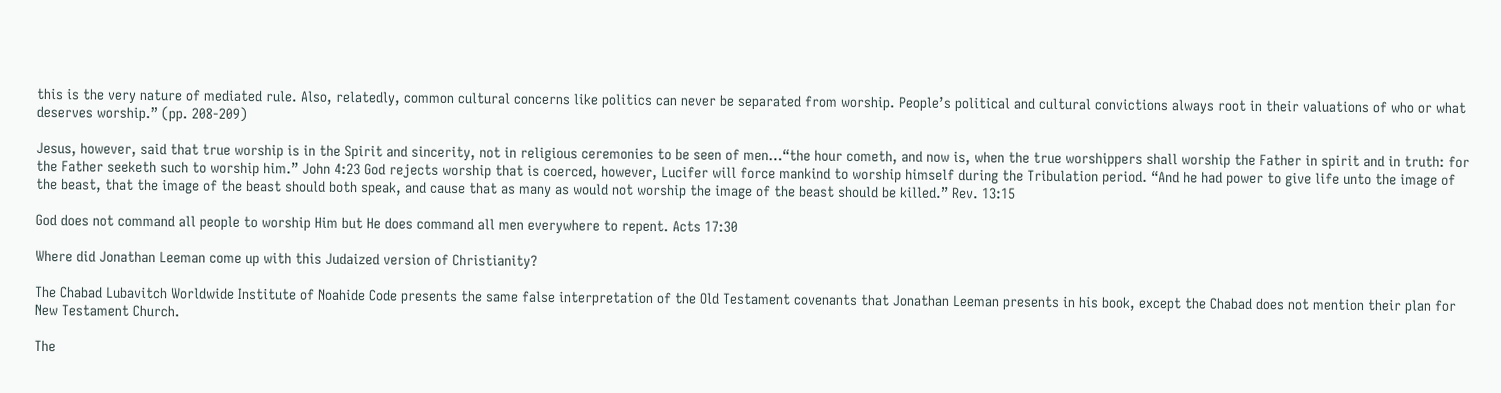this is the very nature of mediated rule. Also, relatedly, common cultural concerns like politics can never be separated from worship. People’s political and cultural convictions always root in their valuations of who or what deserves worship.” (pp. 208-209)

Jesus, however, said that true worship is in the Spirit and sincerity, not in religious ceremonies to be seen of men…“the hour cometh, and now is, when the true worshippers shall worship the Father in spirit and in truth: for the Father seeketh such to worship him.” John 4:23 God rejects worship that is coerced, however, Lucifer will force mankind to worship himself during the Tribulation period. “And he had power to give life unto the image of the beast, that the image of the beast should both speak, and cause that as many as would not worship the image of the beast should be killed.” Rev. 13:15

God does not command all people to worship Him but He does command all men everywhere to repent. Acts 17:30

Where did Jonathan Leeman come up with this Judaized version of Christianity?

The Chabad Lubavitch Worldwide Institute of Noahide Code presents the same false interpretation of the Old Testament covenants that Jonathan Leeman presents in his book, except the Chabad does not mention their plan for New Testament Church.

The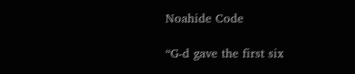Noahide Code

“G-d gave the first six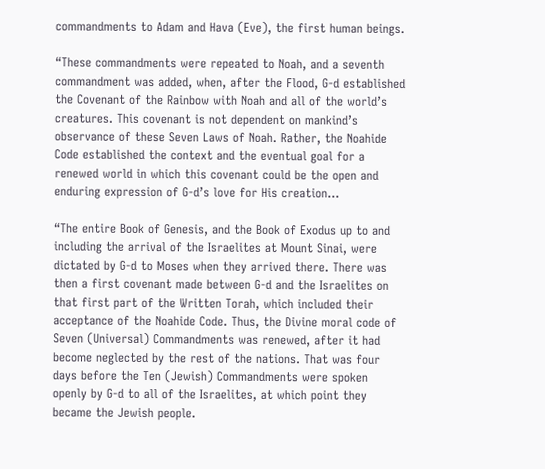commandments to Adam and Hava (Eve), the first human beings.

“These commandments were repeated to Noah, and a seventh commandment was added, when, after the Flood, G-d established the Covenant of the Rainbow with Noah and all of the world’s creatures. This covenant is not dependent on mankind’s observance of these Seven Laws of Noah. Rather, the Noahide Code established the context and the eventual goal for a renewed world in which this covenant could be the open and enduring expression of G-d’s love for His creation…

“The entire Book of Genesis, and the Book of Exodus up to and including the arrival of the Israelites at Mount Sinai, were dictated by G-d to Moses when they arrived there. There was then a first covenant made between G-d and the Israelites on that first part of the Written Torah, which included their acceptance of the Noahide Code. Thus, the Divine moral code of Seven (Universal) Commandments was renewed, after it had become neglected by the rest of the nations. That was four days before the Ten (Jewish) Commandments were spoken openly by G-d to all of the Israelites, at which point they became the Jewish people.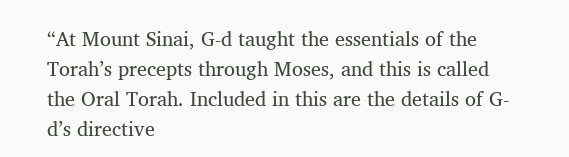“At Mount Sinai, G-d taught the essentials of the Torah’s precepts through Moses, and this is called the Oral Torah. Included in this are the details of G-d’s directive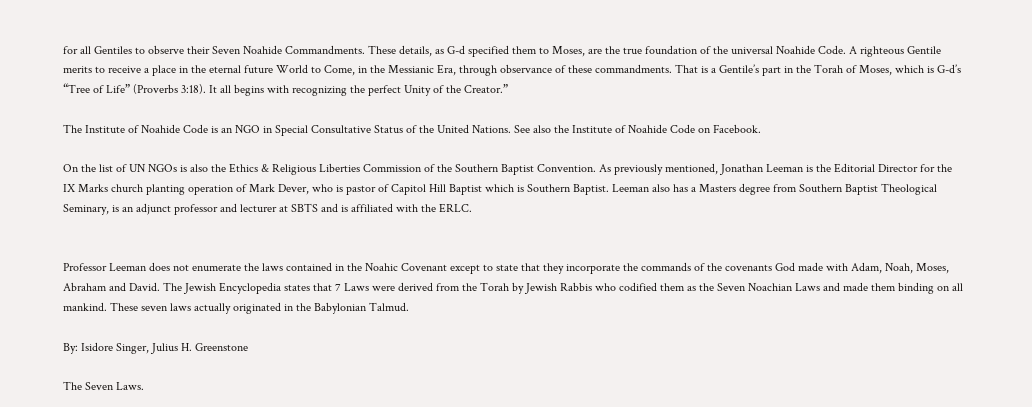for all Gentiles to observe their Seven Noahide Commandments. These details, as G-d specified them to Moses, are the true foundation of the universal Noahide Code. A righteous Gentile merits to receive a place in the eternal future World to Come, in the Messianic Era, through observance of these commandments. That is a Gentile’s part in the Torah of Moses, which is G-d’s “Tree of Life” (Proverbs 3:18). It all begins with recognizing the perfect Unity of the Creator.”

The Institute of Noahide Code is an NGO in Special Consultative Status of the United Nations. See also the Institute of Noahide Code on Facebook.

On the list of UN NGOs is also the Ethics & Religious Liberties Commission of the Southern Baptist Convention. As previously mentioned, Jonathan Leeman is the Editorial Director for the IX Marks church planting operation of Mark Dever, who is pastor of Capitol Hill Baptist which is Southern Baptist. Leeman also has a Masters degree from Southern Baptist Theological Seminary, is an adjunct professor and lecturer at SBTS and is affiliated with the ERLC.


Professor Leeman does not enumerate the laws contained in the Noahic Covenant except to state that they incorporate the commands of the covenants God made with Adam, Noah, Moses, Abraham and David. The Jewish Encyclopedia states that 7 Laws were derived from the Torah by Jewish Rabbis who codified them as the Seven Noachian Laws and made them binding on all mankind. These seven laws actually originated in the Babylonian Talmud.

By: Isidore Singer, Julius H. Greenstone

The Seven Laws.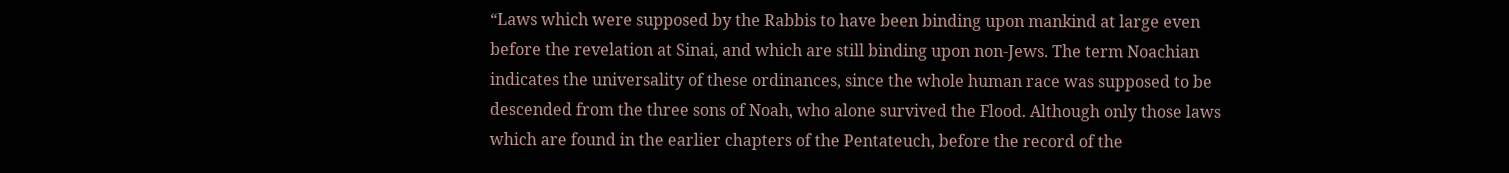“Laws which were supposed by the Rabbis to have been binding upon mankind at large even before the revelation at Sinai, and which are still binding upon non-Jews. The term Noachian indicates the universality of these ordinances, since the whole human race was supposed to be descended from the three sons of Noah, who alone survived the Flood. Although only those laws which are found in the earlier chapters of the Pentateuch, before the record of the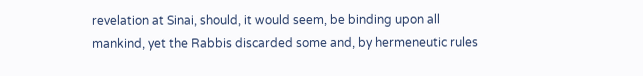revelation at Sinai, should, it would seem, be binding upon all mankind, yet the Rabbis discarded some and, by hermeneutic rules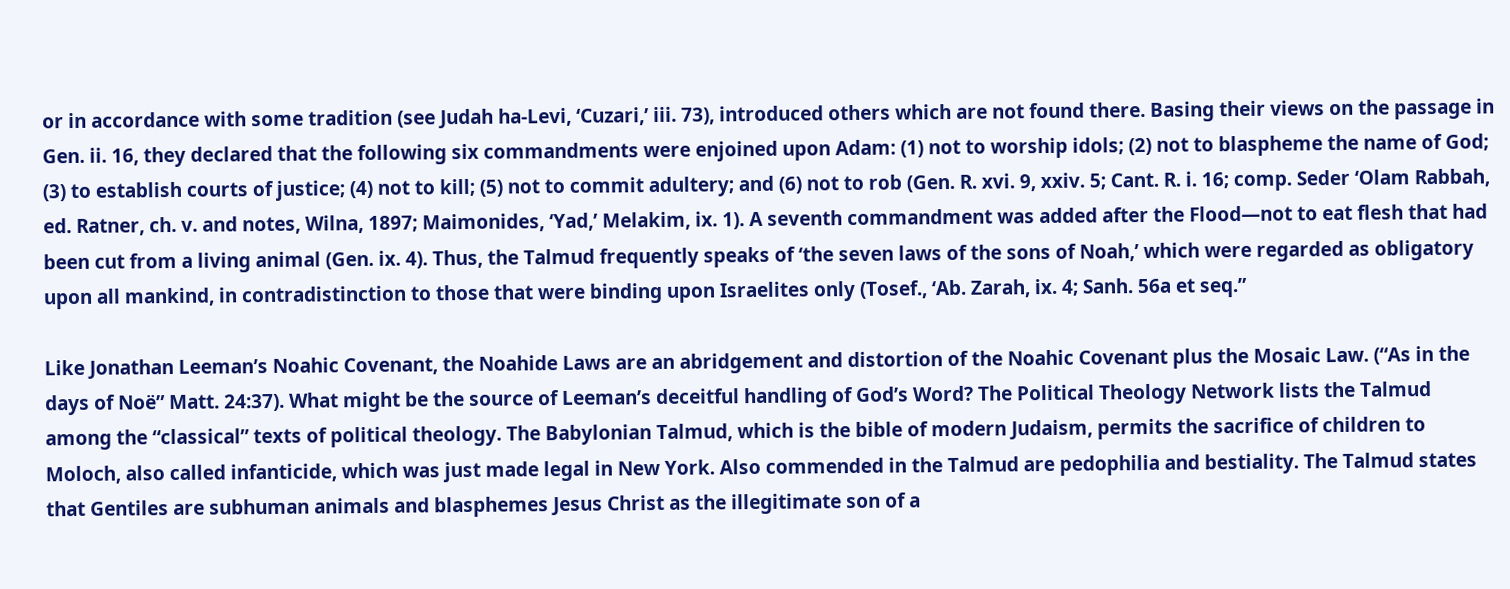or in accordance with some tradition (see Judah ha-Levi, ‘Cuzari,’ iii. 73), introduced others which are not found there. Basing their views on the passage in Gen. ii. 16, they declared that the following six commandments were enjoined upon Adam: (1) not to worship idols; (2) not to blaspheme the name of God; (3) to establish courts of justice; (4) not to kill; (5) not to commit adultery; and (6) not to rob (Gen. R. xvi. 9, xxiv. 5; Cant. R. i. 16; comp. Seder ‘Olam Rabbah, ed. Ratner, ch. v. and notes, Wilna, 1897; Maimonides, ‘Yad,’ Melakim, ix. 1). A seventh commandment was added after the Flood—not to eat flesh that had been cut from a living animal (Gen. ix. 4). Thus, the Talmud frequently speaks of ‘the seven laws of the sons of Noah,’ which were regarded as obligatory upon all mankind, in contradistinction to those that were binding upon Israelites only (Tosef., ‘Ab. Zarah, ix. 4; Sanh. 56a et seq.”

Like Jonathan Leeman’s Noahic Covenant, the Noahide Laws are an abridgement and distortion of the Noahic Covenant plus the Mosaic Law. (“As in the days of Noë” Matt. 24:37). What might be the source of Leeman’s deceitful handling of God’s Word? The Political Theology Network lists the Talmud among the “classical” texts of political theology. The Babylonian Talmud, which is the bible of modern Judaism, permits the sacrifice of children to Moloch, also called infanticide, which was just made legal in New York. Also commended in the Talmud are pedophilia and bestiality. The Talmud states that Gentiles are subhuman animals and blasphemes Jesus Christ as the illegitimate son of a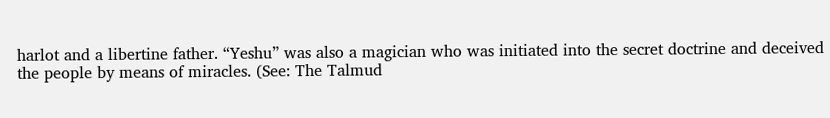harlot and a libertine father. “Yeshu” was also a magician who was initiated into the secret doctrine and deceived the people by means of miracles. (See: The Talmud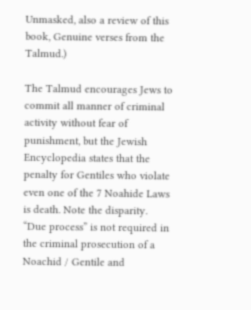Unmasked, also a review of this book, Genuine verses from the Talmud.)

The Talmud encourages Jews to commit all manner of criminal activity without fear of punishment, but the Jewish Encyclopedia states that the penalty for Gentiles who violate even one of the 7 Noahide Laws is death. Note the disparity. “Due process” is not required in the criminal prosecution of a Noachid / Gentile and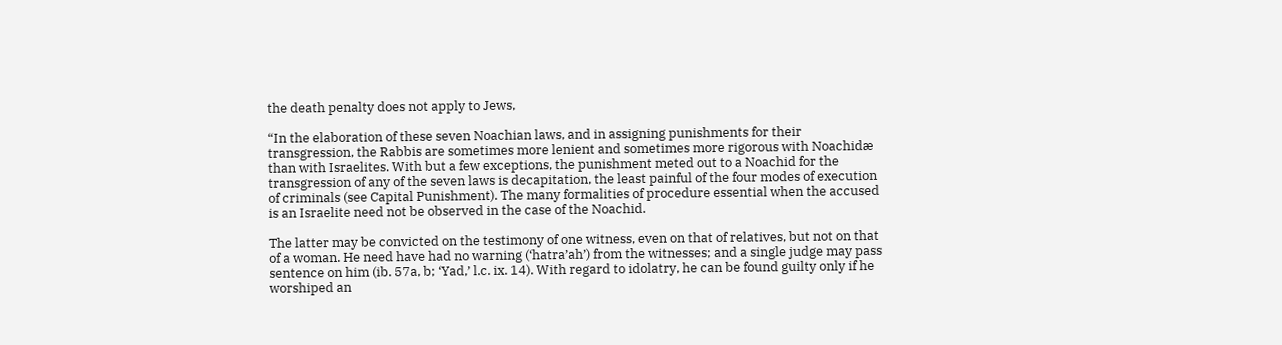the death penalty does not apply to Jews,

“In the elaboration of these seven Noachian laws, and in assigning punishments for their transgression, the Rabbis are sometimes more lenient and sometimes more rigorous with Noachidæ than with Israelites. With but a few exceptions, the punishment meted out to a Noachid for the transgression of any of the seven laws is decapitation, the least painful of the four modes of execution of criminals (see Capital Punishment). The many formalities of procedure essential when the accused is an Israelite need not be observed in the case of the Noachid.

The latter may be convicted on the testimony of one witness, even on that of relatives, but not on that of a woman. He need have had no warning (‘hatra’ah’) from the witnesses; and a single judge may pass sentence on him (ib. 57a, b; ‘Yad,’ l.c. ix. 14). With regard to idolatry, he can be found guilty only if he worshiped an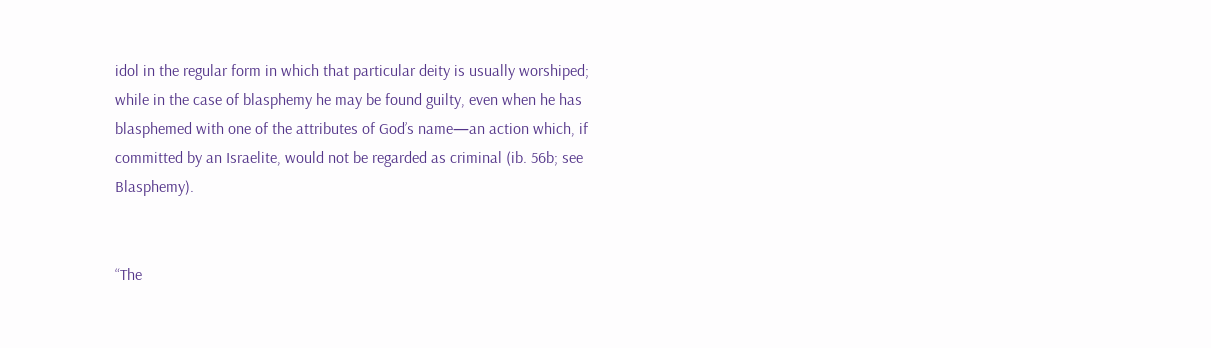idol in the regular form in which that particular deity is usually worshiped; while in the case of blasphemy he may be found guilty, even when he has blasphemed with one of the attributes of God’s name—an action which, if committed by an Israelite, would not be regarded as criminal (ib. 56b; see Blasphemy).


“The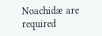Noachidæ are required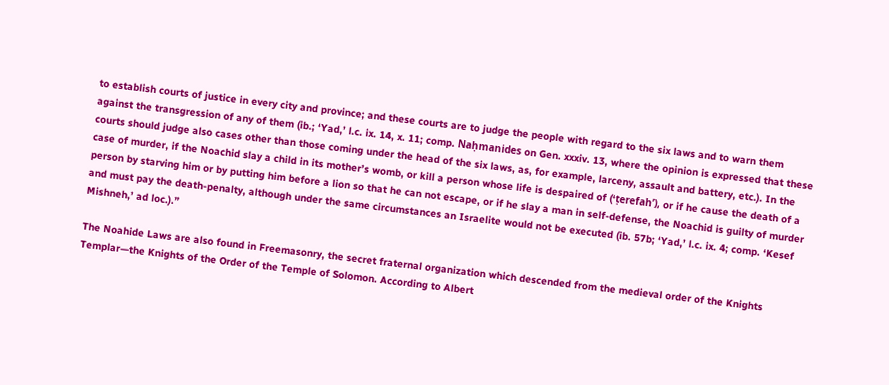to establish courts of justice in every city and province; and these courts are to judge the people with regard to the six laws and to warn them against the transgression of any of them (ib.; ‘Yad,’ l.c. ix. 14, x. 11; comp. Naḥmanides on Gen. xxxiv. 13, where the opinion is expressed that these courts should judge also cases other than those coming under the head of the six laws, as, for example, larceny, assault and battery, etc.). In the case of murder, if the Noachid slay a child in its mother’s womb, or kill a person whose life is despaired of (‘ṭerefah’), or if he cause the death of a person by starving him or by putting him before a lion so that he can not escape, or if he slay a man in self-defense, the Noachid is guilty of murder and must pay the death-penalty, although under the same circumstances an Israelite would not be executed (ib. 57b; ‘Yad,’ l.c. ix. 4; comp. ‘Kesef Mishneh,’ ad loc.).”

The Noahide Laws are also found in Freemasonry, the secret fraternal organization which descended from the medieval order of the Knights Templar—the Knights of the Order of the Temple of Solomon. According to Albert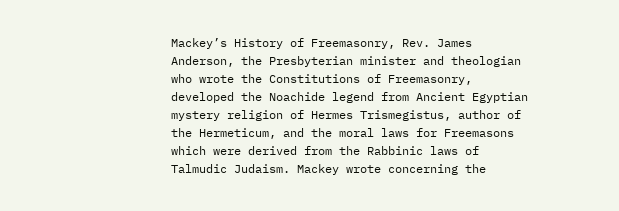Mackey’s History of Freemasonry, Rev. James Anderson, the Presbyterian minister and theologian who wrote the Constitutions of Freemasonry, developed the Noachide legend from Ancient Egyptian mystery religion of Hermes Trismegistus, author of the Hermeticum, and the moral laws for Freemasons which were derived from the Rabbinic laws of Talmudic Judaism. Mackey wrote concerning the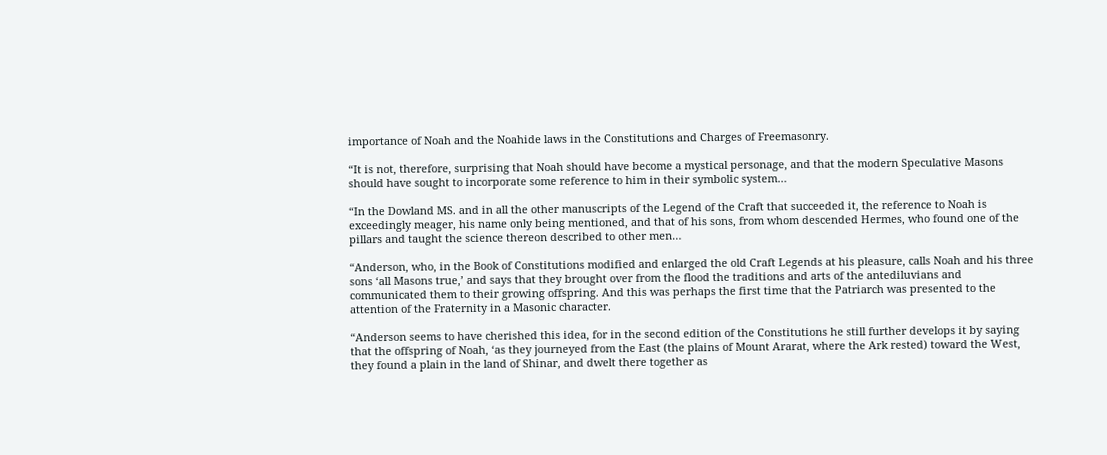importance of Noah and the Noahide laws in the Constitutions and Charges of Freemasonry.

“It is not, therefore, surprising that Noah should have become a mystical personage, and that the modern Speculative Masons should have sought to incorporate some reference to him in their symbolic system…

“In the Dowland MS. and in all the other manuscripts of the Legend of the Craft that succeeded it, the reference to Noah is exceedingly meager, his name only being mentioned, and that of his sons, from whom descended Hermes, who found one of the pillars and taught the science thereon described to other men…

“Anderson, who, in the Book of Constitutions modified and enlarged the old Craft Legends at his pleasure, calls Noah and his three sons ‘all Masons true,’ and says that they brought over from the flood the traditions and arts of the antediluvians and communicated them to their growing offspring. And this was perhaps the first time that the Patriarch was presented to the attention of the Fraternity in a Masonic character.

“Anderson seems to have cherished this idea, for in the second edition of the Constitutions he still further develops it by saying that the offspring of Noah, ‘as they journeyed from the East (the plains of Mount Ararat, where the Ark rested) toward the West, they found a plain in the land of Shinar, and dwelt there together as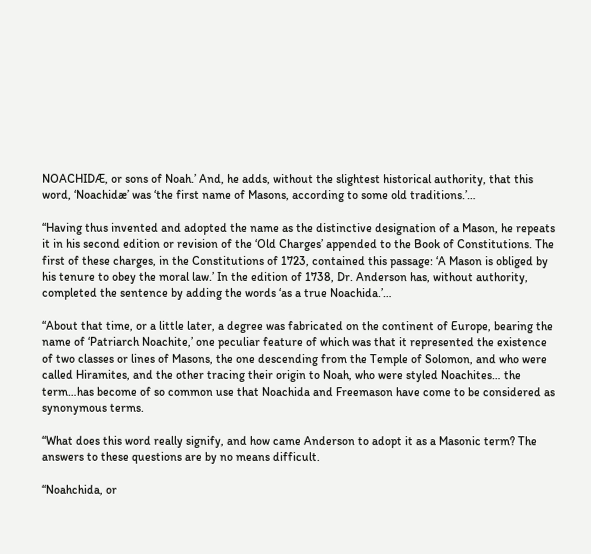NOACHIDÆ, or sons of Noah.’ And, he adds, without the slightest historical authority, that this word, ‘Noachidæ’ was ‘the first name of Masons, according to some old traditions.’…

“Having thus invented and adopted the name as the distinctive designation of a Mason, he repeats it in his second edition or revision of the ‘Old Charges’ appended to the Book of Constitutions. The first of these charges, in the Constitutions of 1723, contained this passage: ‘A Mason is obliged by his tenure to obey the moral law.’ In the edition of 1738, Dr. Anderson has, without authority, completed the sentence by adding the words ‘as a true Noachida.’…

“About that time, or a little later, a degree was fabricated on the continent of Europe, bearing the name of ‘Patriarch Noachite,’ one peculiar feature of which was that it represented the existence of two classes or lines of Masons, the one descending from the Temple of Solomon, and who were called Hiramites, and the other tracing their origin to Noah, who were styled Noachites… the term…has become of so common use that Noachida and Freemason have come to be considered as synonymous terms.

“What does this word really signify, and how came Anderson to adopt it as a Masonic term? The answers to these questions are by no means difficult.

“Noahchida, or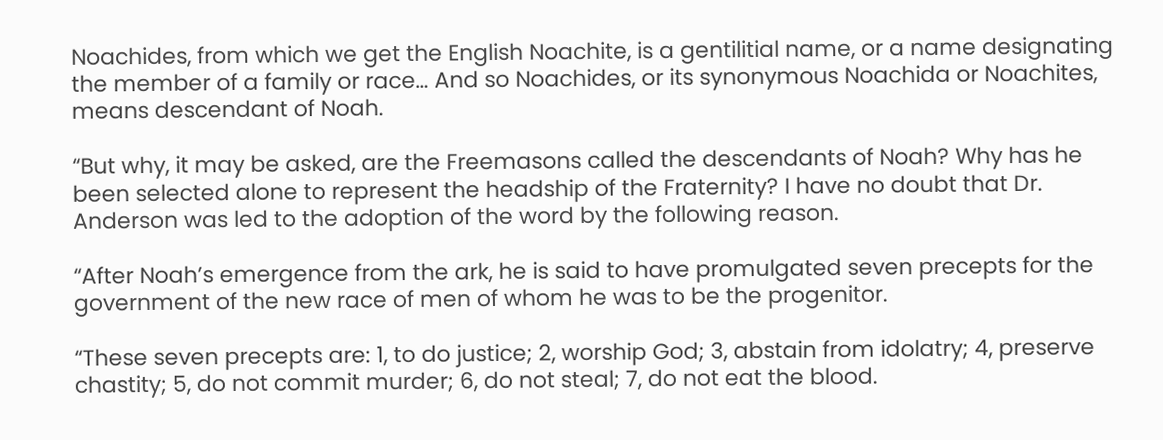Noachides, from which we get the English Noachite, is a gentilitial name, or a name designating the member of a family or race… And so Noachides, or its synonymous Noachida or Noachites, means descendant of Noah.

“But why, it may be asked, are the Freemasons called the descendants of Noah? Why has he been selected alone to represent the headship of the Fraternity? I have no doubt that Dr. Anderson was led to the adoption of the word by the following reason.

“After Noah’s emergence from the ark, he is said to have promulgated seven precepts for the government of the new race of men of whom he was to be the progenitor.

“These seven precepts are: 1, to do justice; 2, worship God; 3, abstain from idolatry; 4, preserve chastity; 5, do not commit murder; 6, do not steal; 7, do not eat the blood.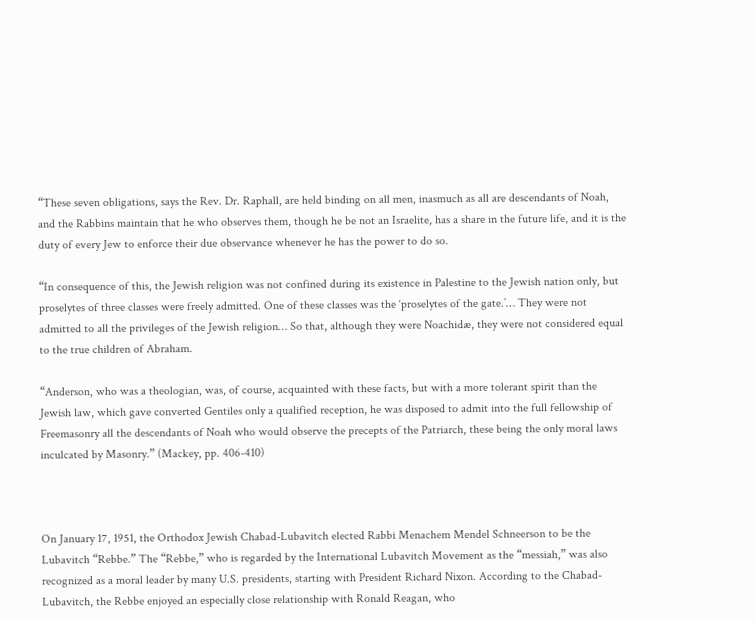“These seven obligations, says the Rev. Dr. Raphall, are held binding on all men, inasmuch as all are descendants of Noah, and the Rabbins maintain that he who observes them, though he be not an Israelite, has a share in the future life, and it is the duty of every Jew to enforce their due observance whenever he has the power to do so.

“In consequence of this, the Jewish religion was not confined during its existence in Palestine to the Jewish nation only, but proselytes of three classes were freely admitted. One of these classes was the ‘proselytes of the gate.’… They were not admitted to all the privileges of the Jewish religion… So that, although they were Noachidæ, they were not considered equal to the true children of Abraham.

“Anderson, who was a theologian, was, of course, acquainted with these facts, but with a more tolerant spirit than the Jewish law, which gave converted Gentiles only a qualified reception, he was disposed to admit into the full fellowship of Freemasonry all the descendants of Noah who would observe the precepts of the Patriarch, these being the only moral laws inculcated by Masonry.” (Mackey, pp. 406-410)



On January 17, 1951, the Orthodox Jewish Chabad-Lubavitch elected Rabbi Menachem Mendel Schneerson to be the Lubavitch “Rebbe.” The “Rebbe,” who is regarded by the International Lubavitch Movement as the “messiah,” was also recognized as a moral leader by many U.S. presidents, starting with President Richard Nixon. According to the Chabad-Lubavitch, the Rebbe enjoyed an especially close relationship with Ronald Reagan, who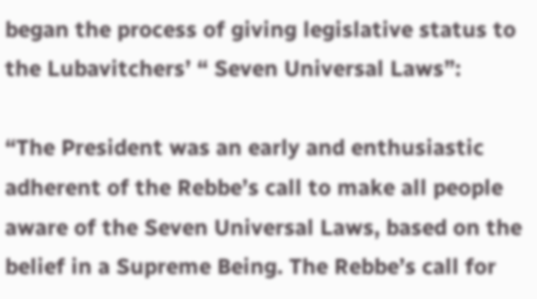began the process of giving legislative status to the Lubavitchers’ “ Seven Universal Laws”:

“The President was an early and enthusiastic adherent of the Rebbe’s call to make all people aware of the Seven Universal Laws, based on the belief in a Supreme Being. The Rebbe’s call for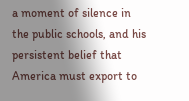a moment of silence in the public schools, and his persistent belief that America must export to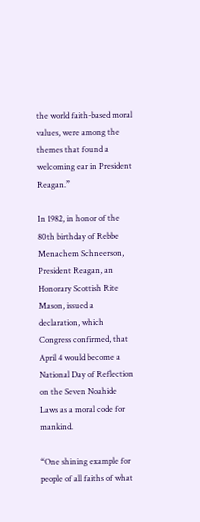the world faith-based moral values, were among the themes that found a welcoming ear in President Reagan.”

In 1982, in honor of the 80th birthday of Rebbe Menachem Schneerson, President Reagan, an Honorary Scottish Rite Mason, issued a declaration, which Congress confirmed, that April 4 would become a National Day of Reflection on the Seven Noahide Laws as a moral code for mankind.

“One shining example for people of all faiths of what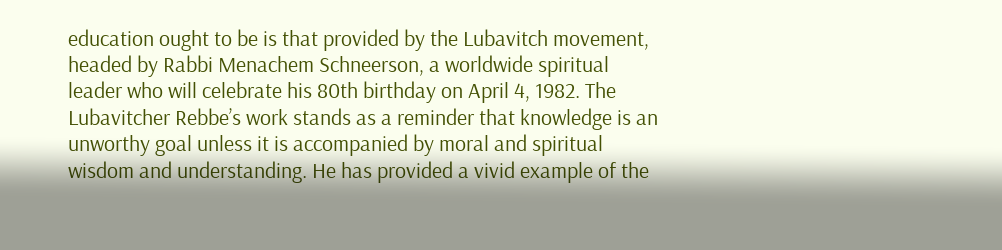education ought to be is that provided by the Lubavitch movement, headed by Rabbi Menachem Schneerson, a worldwide spiritual leader who will celebrate his 80th birthday on April 4, 1982. The Lubavitcher Rebbe’s work stands as a reminder that knowledge is an unworthy goal unless it is accompanied by moral and spiritual wisdom and understanding. He has provided a vivid example of the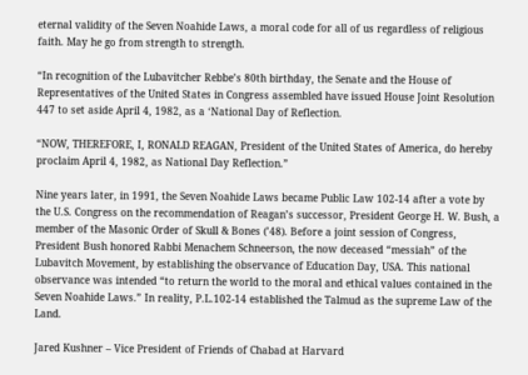eternal validity of the Seven Noahide Laws, a moral code for all of us regardless of religious faith. May he go from strength to strength.

“In recognition of the Lubavitcher Rebbe’s 80th birthday, the Senate and the House of Representatives of the United States in Congress assembled have issued House Joint Resolution 447 to set aside April 4, 1982, as a ‘National Day of Reflection.

“NOW, THEREFORE, I, RONALD REAGAN, President of the United States of America, do hereby proclaim April 4, 1982, as National Day Reflection.”

Nine years later, in 1991, the Seven Noahide Laws became Public Law 102-14 after a vote by the U.S. Congress on the recommendation of Reagan’s successor, President George H. W. Bush, a member of the Masonic Order of Skull & Bones (’48). Before a joint session of Congress, President Bush honored Rabbi Menachem Schneerson, the now deceased “messiah” of the Lubavitch Movement, by establishing the observance of Education Day, USA. This national observance was intended “to return the world to the moral and ethical values contained in the Seven Noahide Laws.” In reality, P.L.102-14 established the Talmud as the supreme Law of the Land.

Jared Kushner – Vice President of Friends of Chabad at Harvard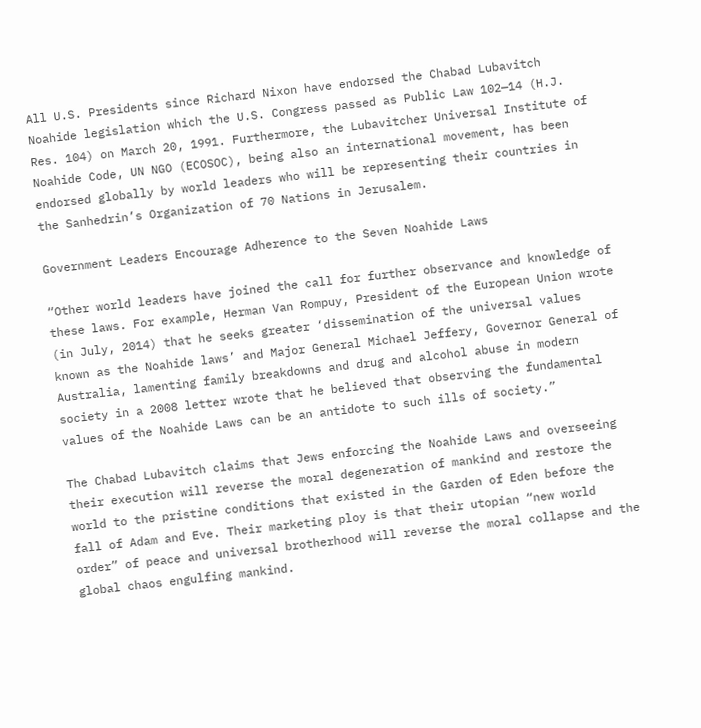All U.S. Presidents since Richard Nixon have endorsed the Chabad Lubavitch Noahide legislation which the U.S. Congress passed as Public Law 102—14 (H.J. Res. 104) on March 20, 1991. Furthermore, the Lubavitcher Universal Institute of Noahide Code, UN NGO (ECOSOC), being also an international movement, has been endorsed globally by world leaders who will be representing their countries in the Sanhedrin’s Organization of 70 Nations in Jerusalem.

Government Leaders Encourage Adherence to the Seven Noahide Laws

“Other world leaders have joined the call for further observance and knowledge of these laws. For example, Herman Van Rompuy, President of the European Union wrote (in July, 2014) that he seeks greater ‘dissemination of the universal values known as the Noahide laws’ and Major General Michael Jeffery, Governor General of Australia, lamenting family breakdowns and drug and alcohol abuse in modern society in a 2008 letter wrote that he believed that observing the fundamental values of the Noahide Laws can be an antidote to such ills of society.”

The Chabad Lubavitch claims that Jews enforcing the Noahide Laws and overseeing their execution will reverse the moral degeneration of mankind and restore the world to the pristine conditions that existed in the Garden of Eden before the fall of Adam and Eve. Their marketing ploy is that their utopian “new world order” of peace and universal brotherhood will reverse the moral collapse and the global chaos engulfing mankind.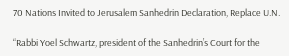70 Nations Invited to Jerusalem Sanhedrin Declaration, Replace U.N.

“Rabbi Yoel Schwartz, president of the Sanhedrin’s Court for the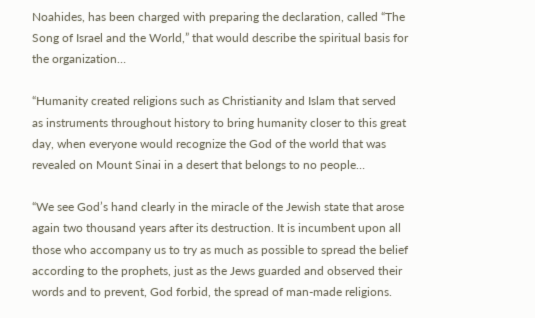Noahides, has been charged with preparing the declaration, called “The Song of Israel and the World,” that would describe the spiritual basis for the organization…

“Humanity created religions such as Christianity and Islam that served as instruments throughout history to bring humanity closer to this great day, when everyone would recognize the God of the world that was revealed on Mount Sinai in a desert that belongs to no people…

“We see God’s hand clearly in the miracle of the Jewish state that arose again two thousand years after its destruction. It is incumbent upon all those who accompany us to try as much as possible to spread the belief according to the prophets, just as the Jews guarded and observed their words and to prevent, God forbid, the spread of man-made religions.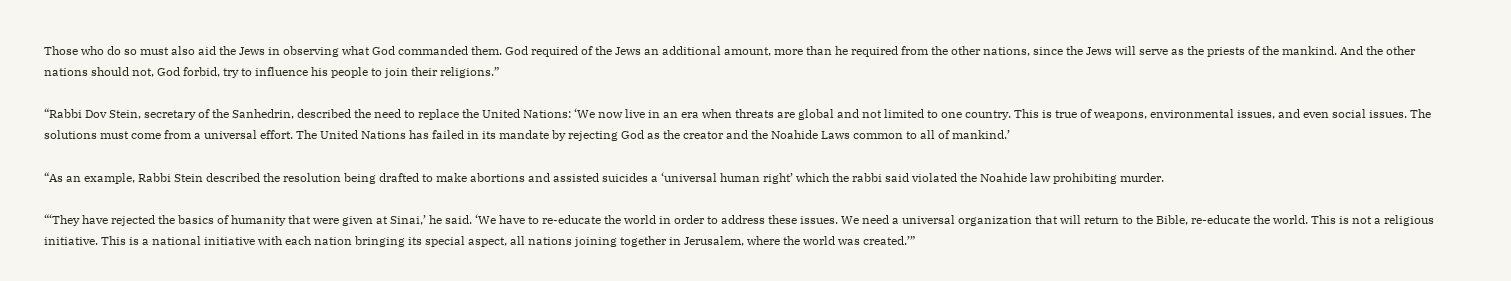Those who do so must also aid the Jews in observing what God commanded them. God required of the Jews an additional amount, more than he required from the other nations, since the Jews will serve as the priests of the mankind. And the other nations should not, God forbid, try to influence his people to join their religions.”

“Rabbi Dov Stein, secretary of the Sanhedrin, described the need to replace the United Nations: ‘We now live in an era when threats are global and not limited to one country. This is true of weapons, environmental issues, and even social issues. The solutions must come from a universal effort. The United Nations has failed in its mandate by rejecting God as the creator and the Noahide Laws common to all of mankind.’

“As an example, Rabbi Stein described the resolution being drafted to make abortions and assisted suicides a ‘universal human right’ which the rabbi said violated the Noahide law prohibiting murder.

“‘They have rejected the basics of humanity that were given at Sinai,’ he said. ‘We have to re-educate the world in order to address these issues. We need a universal organization that will return to the Bible, re-educate the world. This is not a religious initiative. This is a national initiative with each nation bringing its special aspect, all nations joining together in Jerusalem, where the world was created.’”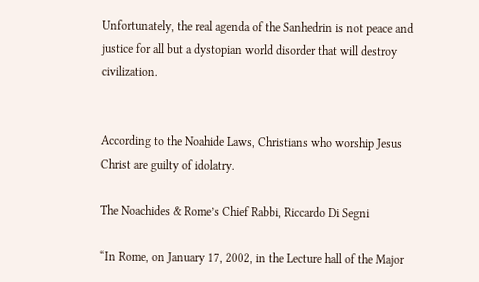Unfortunately, the real agenda of the Sanhedrin is not peace and justice for all but a dystopian world disorder that will destroy civilization.


According to the Noahide Laws, Christians who worship Jesus Christ are guilty of idolatry.

The Noachides & Rome’s Chief Rabbi, Riccardo Di Segni

“In Rome, on January 17, 2002, in the Lecture hall of the Major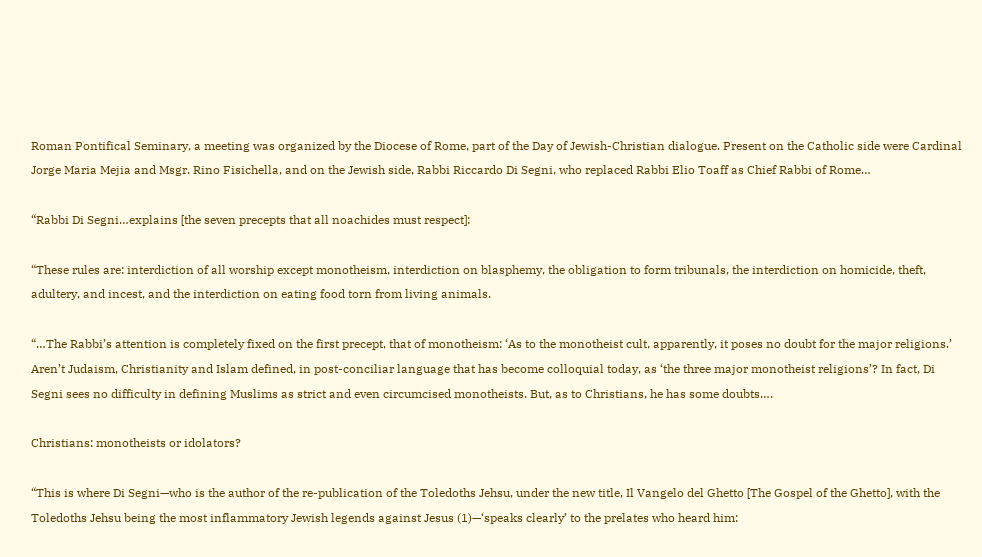Roman Pontifical Seminary, a meeting was organized by the Diocese of Rome, part of the Day of Jewish-Christian dialogue. Present on the Catholic side were Cardinal Jorge Maria Mejia and Msgr. Rino Fisichella, and on the Jewish side, Rabbi Riccardo Di Segni, who replaced Rabbi Elio Toaff as Chief Rabbi of Rome…

“Rabbi Di Segni…explains [the seven precepts that all noachides must respect]:

“These rules are: interdiction of all worship except monotheism, interdiction on blasphemy, the obligation to form tribunals, the interdiction on homicide, theft, adultery, and incest, and the interdiction on eating food torn from living animals.

“…The Rabbi’s attention is completely fixed on the first precept, that of monotheism: ‘As to the monotheist cult, apparently, it poses no doubt for the major religions.’ Aren’t Judaism, Christianity and Islam defined, in post-conciliar language that has become colloquial today, as ‘the three major monotheist religions’? In fact, Di Segni sees no difficulty in defining Muslims as strict and even circumcised monotheists. But, as to Christians, he has some doubts….

Christians: monotheists or idolators?

“This is where Di Segni—who is the author of the re-publication of the Toledoths Jehsu, under the new title, Il Vangelo del Ghetto [The Gospel of the Ghetto], with the Toledoths Jehsu being the most inflammatory Jewish legends against Jesus (1)—‘speaks clearly’ to the prelates who heard him: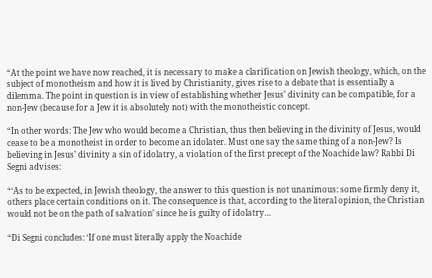“At the point we have now reached, it is necessary to make a clarification on Jewish theology, which, on the subject of monotheism and how it is lived by Christianity, gives rise to a debate that is essentially a dilemma. The point in question is in view of establishing whether Jesus’ divinity can be compatible, for a non-Jew (because for a Jew it is absolutely not) with the monotheistic concept.

“In other words: The Jew who would become a Christian, thus then believing in the divinity of Jesus, would cease to be a monotheist in order to become an idolater. Must one say the same thing of a non-Jew? Is believing in Jesus’ divinity a sin of idolatry, a violation of the first precept of the Noachide law? Rabbi Di Segni advises:

“‘As to be expected, in Jewish theology, the answer to this question is not unanimous: some firmly deny it, others place certain conditions on it. The consequence is that, according to the literal opinion, the Christian would not be on the path of salvation’ since he is guilty of idolatry…

“Di Segni concludes: ‘If one must literally apply the Noachide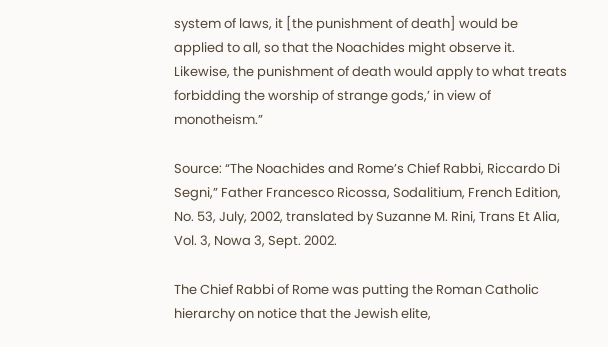system of laws, it [the punishment of death] would be applied to all, so that the Noachides might observe it. Likewise, the punishment of death would apply to what treats forbidding the worship of strange gods,’ in view of monotheism.”

Source: “The Noachides and Rome’s Chief Rabbi, Riccardo Di Segni,” Father Francesco Ricossa, Sodalitium, French Edition, No. 53, July, 2002, translated by Suzanne M. Rini, Trans Et Alia, Vol. 3, Nowa 3, Sept. 2002.

The Chief Rabbi of Rome was putting the Roman Catholic hierarchy on notice that the Jewish elite,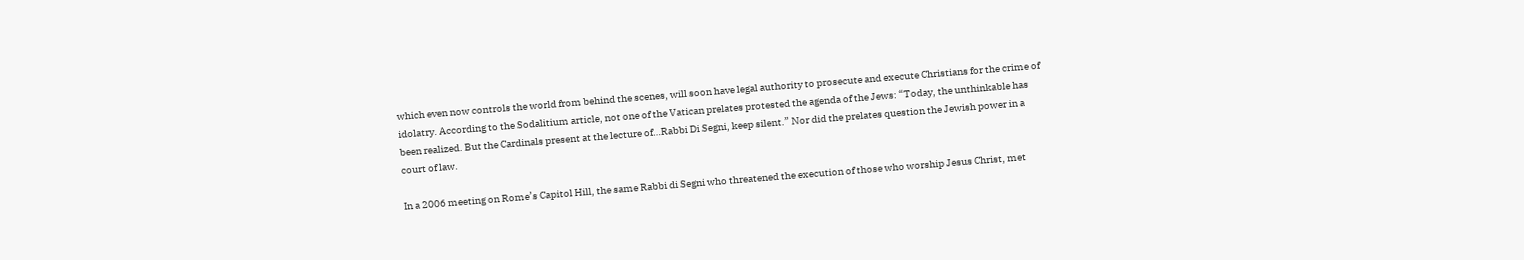which even now controls the world from behind the scenes, will soon have legal authority to prosecute and execute Christians for the crime of idolatry. According to the Sodalitium article, not one of the Vatican prelates protested the agenda of the Jews: “Today, the unthinkable has been realized. But the Cardinals present at the lecture of…Rabbi Di Segni, keep silent.” Nor did the prelates question the Jewish power in a court of law.

In a 2006 meeting on Rome’s Capitol Hill, the same Rabbi di Segni who threatened the execution of those who worship Jesus Christ, met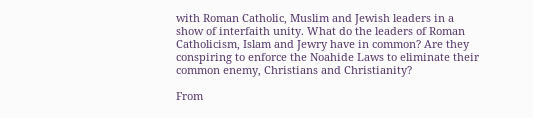with Roman Catholic, Muslim and Jewish leaders in a show of interfaith unity. What do the leaders of Roman Catholicism, Islam and Jewry have in common? Are they conspiring to enforce the Noahide Laws to eliminate their common enemy, Christians and Christianity?

From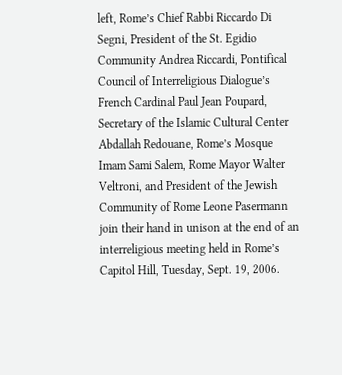left, Rome’s Chief Rabbi Riccardo Di Segni, President of the St. Egidio Community Andrea Riccardi, Pontifical Council of Interreligious Dialogue’s French Cardinal Paul Jean Poupard, Secretary of the Islamic Cultural Center Abdallah Redouane, Rome’s Mosque Imam Sami Salem, Rome Mayor Walter Veltroni, and President of the Jewish Community of Rome Leone Pasermann join their hand in unison at the end of an interreligious meeting held in Rome’s Capitol Hill, Tuesday, Sept. 19, 2006.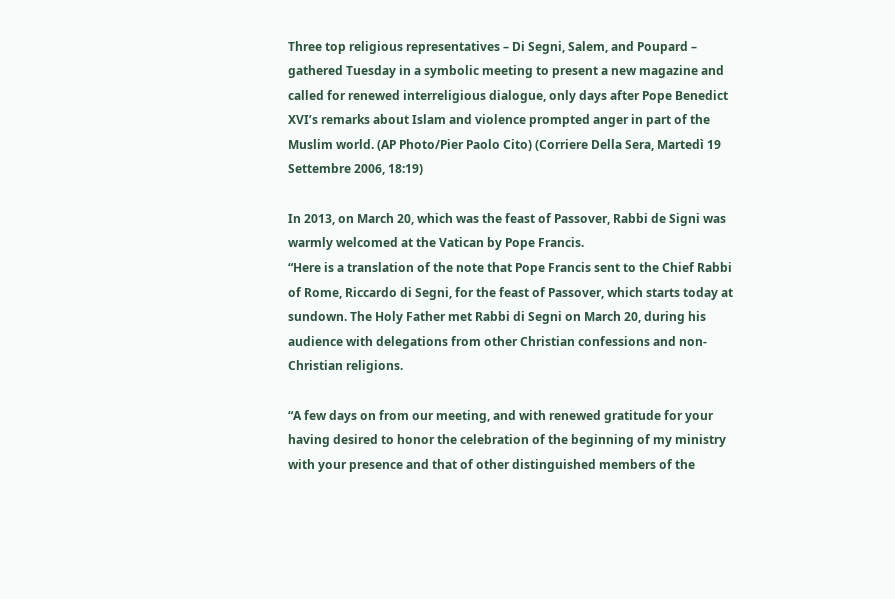Three top religious representatives – Di Segni, Salem, and Poupard – gathered Tuesday in a symbolic meeting to present a new magazine and called for renewed interreligious dialogue, only days after Pope Benedict XVI’s remarks about Islam and violence prompted anger in part of the Muslim world. (AP Photo/Pier Paolo Cito) (Corriere Della Sera, Martedì 19 Settembre 2006, 18:19)

In 2013, on March 20, which was the feast of Passover, Rabbi de Signi was warmly welcomed at the Vatican by Pope Francis.
“Here is a translation of the note that Pope Francis sent to the Chief Rabbi of Rome, Riccardo di Segni, for the feast of Passover, which starts today at sundown. The Holy Father met Rabbi di Segni on March 20, during his audience with delegations from other Christian confessions and non-Christian religions.

“A few days on from our meeting, and with renewed gratitude for your having desired to honor the celebration of the beginning of my ministry with your presence and that of other distinguished members of the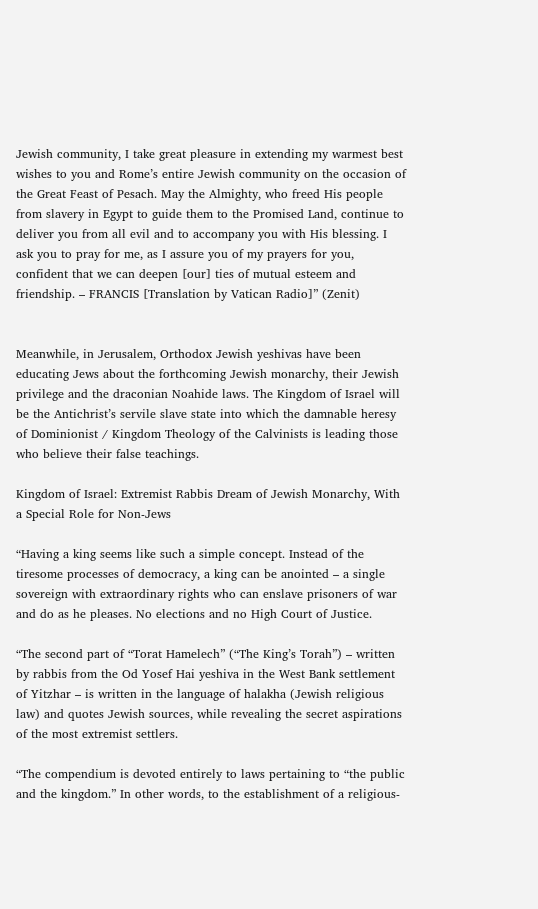Jewish community, I take great pleasure in extending my warmest best wishes to you and Rome’s entire Jewish community on the occasion of the Great Feast of Pesach. May the Almighty, who freed His people from slavery in Egypt to guide them to the Promised Land, continue to deliver you from all evil and to accompany you with His blessing. I ask you to pray for me, as I assure you of my prayers for you, confident that we can deepen [our] ties of mutual esteem and friendship. – FRANCIS [Translation by Vatican Radio]” (Zenit)


Meanwhile, in Jerusalem, Orthodox Jewish yeshivas have been educating Jews about the forthcoming Jewish monarchy, their Jewish privilege and the draconian Noahide laws. The Kingdom of Israel will be the Antichrist’s servile slave state into which the damnable heresy of Dominionist / Kingdom Theology of the Calvinists is leading those who believe their false teachings.

Kingdom of Israel: Extremist Rabbis Dream of Jewish Monarchy, With a Special Role for Non-Jews

“Having a king seems like such a simple concept. Instead of the tiresome processes of democracy, a king can be anointed – a single sovereign with extraordinary rights who can enslave prisoners of war and do as he pleases. No elections and no High Court of Justice.

“The second part of “Torat Hamelech” (“The King’s Torah”) – written by rabbis from the Od Yosef Hai yeshiva in the West Bank settlement of Yitzhar – is written in the language of halakha (Jewish religious law) and quotes Jewish sources, while revealing the secret aspirations of the most extremist settlers.

“The compendium is devoted entirely to laws pertaining to “the public and the kingdom.” In other words, to the establishment of a religious-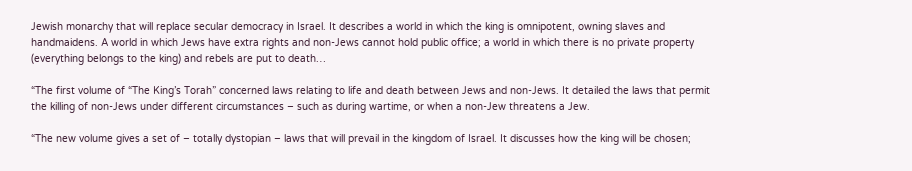Jewish monarchy that will replace secular democracy in Israel. It describes a world in which the king is omnipotent, owning slaves and handmaidens. A world in which Jews have extra rights and non-Jews cannot hold public office; a world in which there is no private property (everything belongs to the king) and rebels are put to death…

“The first volume of “The King’s Torah” concerned laws relating to life and death between Jews and non-Jews. It detailed the laws that permit the killing of non-Jews under different circumstances – such as during wartime, or when a non-Jew threatens a Jew.

“The new volume gives a set of – totally dystopian – laws that will prevail in the kingdom of Israel. It discusses how the king will be chosen;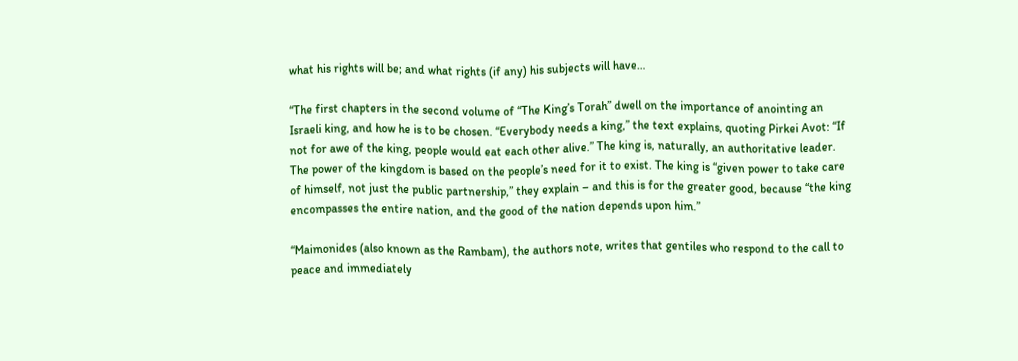what his rights will be; and what rights (if any) his subjects will have…

“The first chapters in the second volume of “The King’s Torah” dwell on the importance of anointing an Israeli king, and how he is to be chosen. “Everybody needs a king,” the text explains, quoting Pirkei Avot: “If not for awe of the king, people would eat each other alive.” The king is, naturally, an authoritative leader. The power of the kingdom is based on the people’s need for it to exist. The king is “given power to take care of himself, not just the public partnership,” they explain – and this is for the greater good, because “the king encompasses the entire nation, and the good of the nation depends upon him.”

“Maimonides (also known as the Rambam), the authors note, writes that gentiles who respond to the call to peace and immediately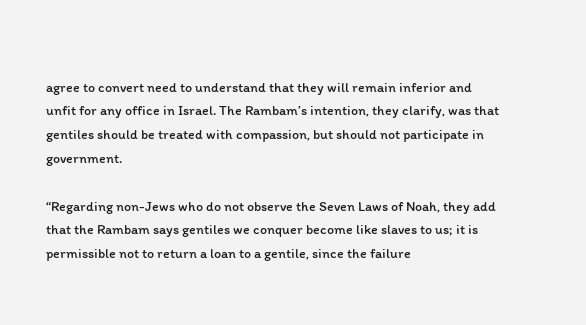agree to convert need to understand that they will remain inferior and unfit for any office in Israel. The Rambam’s intention, they clarify, was that gentiles should be treated with compassion, but should not participate in government.

“Regarding non-Jews who do not observe the Seven Laws of Noah, they add that the Rambam says gentiles we conquer become like slaves to us; it is permissible not to return a loan to a gentile, since the failure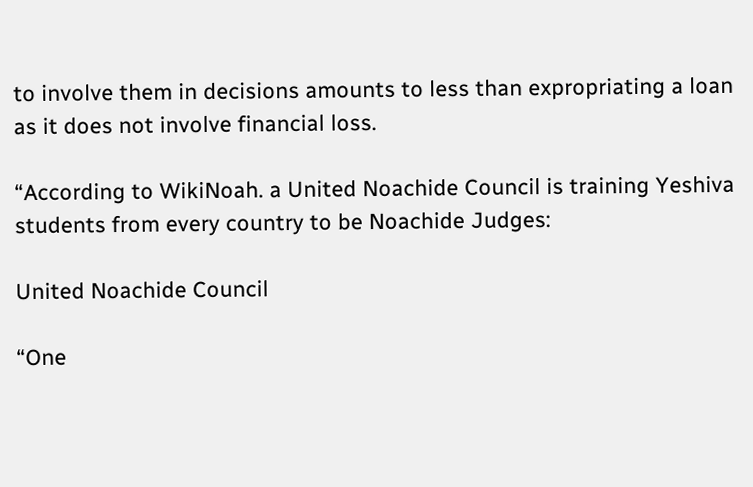to involve them in decisions amounts to less than expropriating a loan as it does not involve financial loss.

“According to WikiNoah. a United Noachide Council is training Yeshiva students from every country to be Noachide Judges:

United Noachide Council

“One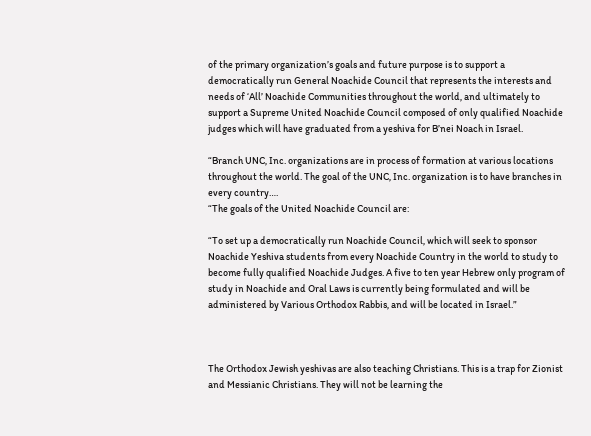of the primary organization’s goals and future purpose is to support a democratically run General Noachide Council that represents the interests and needs of ‘All’ Noachide Communities throughout the world, and ultimately to support a Supreme United Noachide Council composed of only qualified Noachide judges which will have graduated from a yeshiva for B’nei Noach in Israel.

“Branch UNC, Inc. organizations are in process of formation at various locations throughout the world. The goal of the UNC, Inc. organization is to have branches in every country….
“The goals of the United Noachide Council are:

“To set up a democratically run Noachide Council, which will seek to sponsor Noachide Yeshiva students from every Noachide Country in the world to study to become fully qualified Noachide Judges. A five to ten year Hebrew only program of study in Noachide and Oral Laws is currently being formulated and will be administered by Various Orthodox Rabbis, and will be located in Israel.”



The Orthodox Jewish yeshivas are also teaching Christians. This is a trap for Zionist and Messianic Christians. They will not be learning the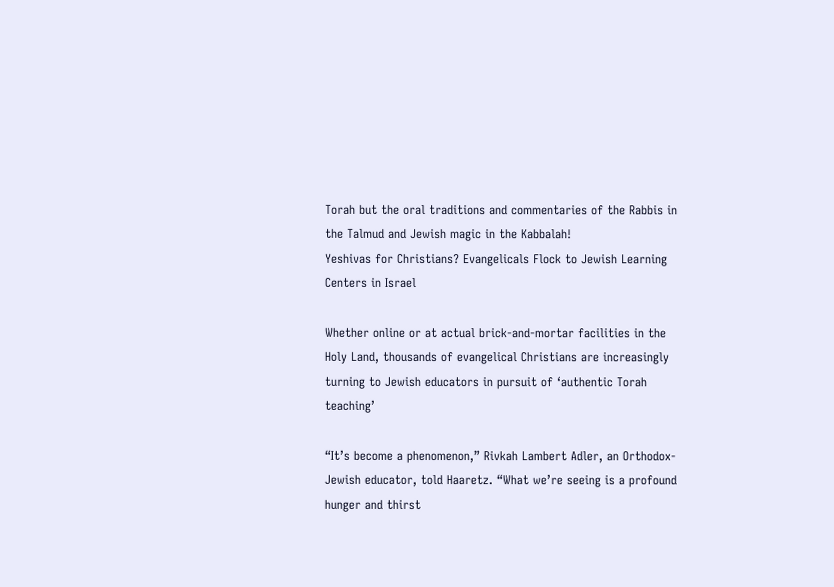Torah but the oral traditions and commentaries of the Rabbis in the Talmud and Jewish magic in the Kabbalah!
Yeshivas for Christians? Evangelicals Flock to Jewish Learning Centers in Israel

Whether online or at actual brick-and-mortar facilities in the Holy Land, thousands of evangelical Christians are increasingly turning to Jewish educators in pursuit of ‘authentic Torah teaching’

“It’s become a phenomenon,” Rivkah Lambert Adler, an Orthodox-Jewish educator, told Haaretz. “What we’re seeing is a profound hunger and thirst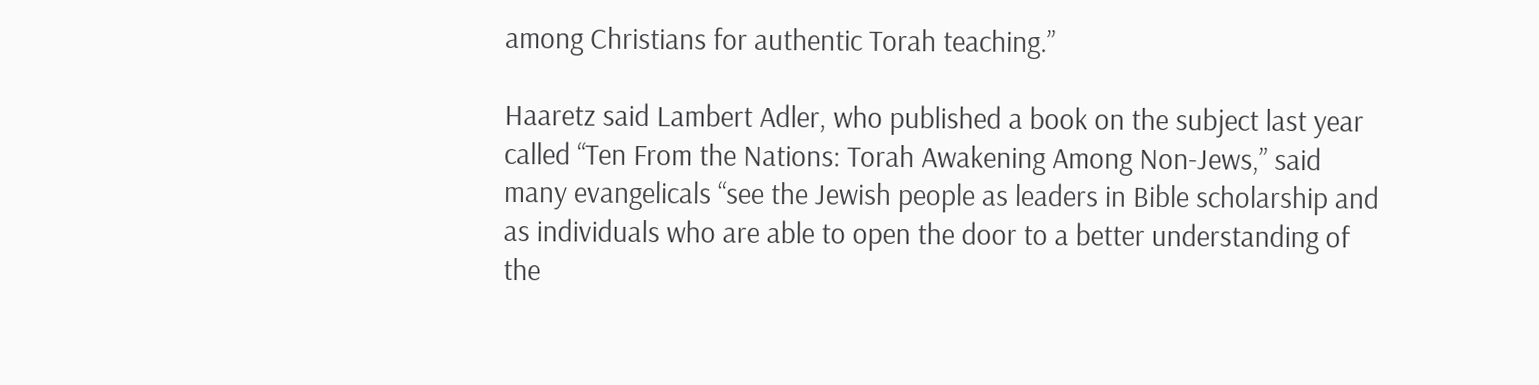among Christians for authentic Torah teaching.”

Haaretz said Lambert Adler, who published a book on the subject last year called “Ten From the Nations: Torah Awakening Among Non-Jews,” said many evangelicals “see the Jewish people as leaders in Bible scholarship and as individuals who are able to open the door to a better understanding of the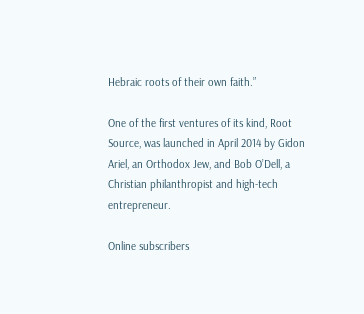Hebraic roots of their own faith.”

One of the first ventures of its kind, Root Source, was launched in April 2014 by Gidon Ariel, an Orthodox Jew, and Bob O’Dell, a Christian philanthropist and high-tech entrepreneur.

Online subscribers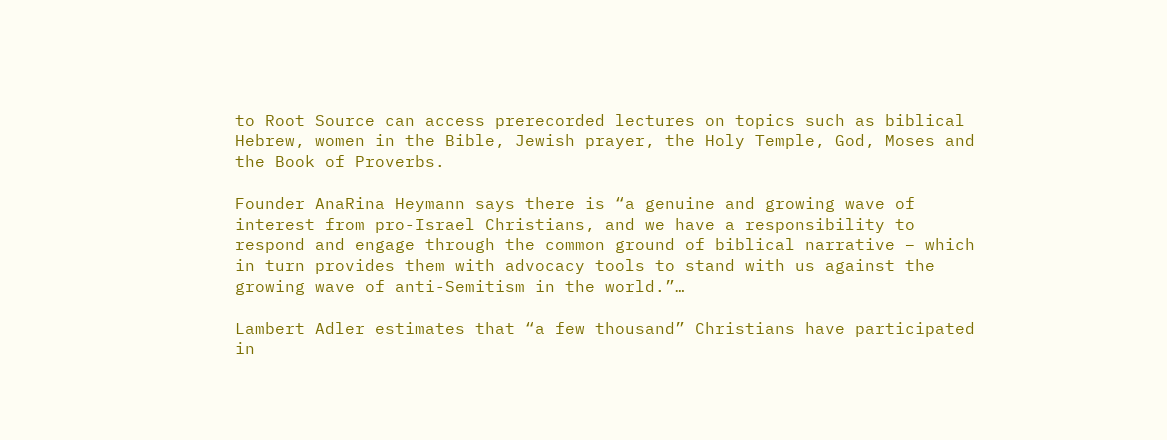to Root Source can access prerecorded lectures on topics such as biblical Hebrew, women in the Bible, Jewish prayer, the Holy Temple, God, Moses and the Book of Proverbs.

Founder AnaRina Heymann says there is “a genuine and growing wave of interest from pro-Israel Christians, and we have a responsibility to respond and engage through the common ground of biblical narrative – which in turn provides them with advocacy tools to stand with us against the growing wave of anti-Semitism in the world.”…

Lambert Adler estimates that “a few thousand” Christians have participated in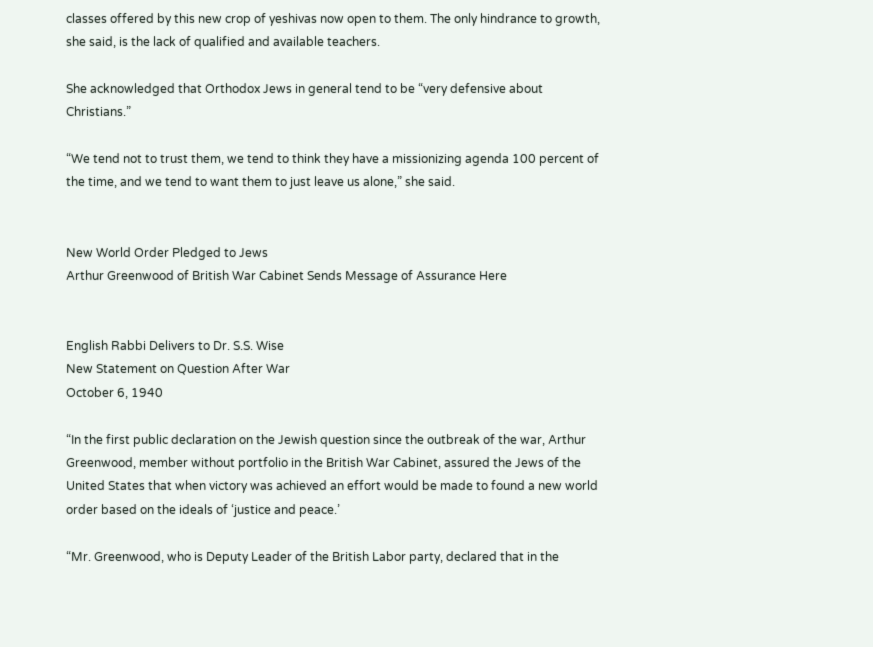classes offered by this new crop of yeshivas now open to them. The only hindrance to growth, she said, is the lack of qualified and available teachers.

She acknowledged that Orthodox Jews in general tend to be “very defensive about Christians.”

“We tend not to trust them, we tend to think they have a missionizing agenda 100 percent of the time, and we tend to want them to just leave us alone,” she said.


New World Order Pledged to Jews
Arthur Greenwood of British War Cabinet Sends Message of Assurance Here


English Rabbi Delivers to Dr. S.S. Wise
New Statement on Question After War
October 6, 1940

“In the first public declaration on the Jewish question since the outbreak of the war, Arthur Greenwood, member without portfolio in the British War Cabinet, assured the Jews of the United States that when victory was achieved an effort would be made to found a new world order based on the ideals of ‘justice and peace.’

“Mr. Greenwood, who is Deputy Leader of the British Labor party, declared that in the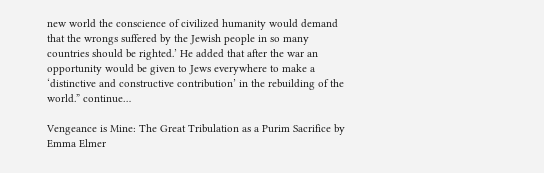new world the conscience of civilized humanity would demand that the wrongs suffered by the Jewish people in so many countries should be righted.’ He added that after the war an opportunity would be given to Jews everywhere to make a ‘distinctive and constructive contribution’ in the rebuilding of the world.” continue…

Vengeance is Mine: The Great Tribulation as a Purim Sacrifice by Emma Elmer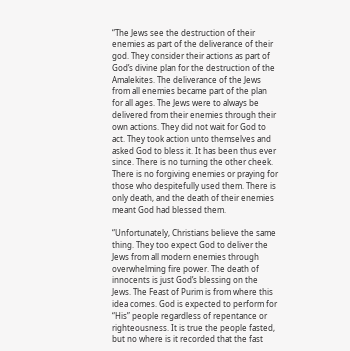“The Jews see the destruction of their enemies as part of the deliverance of their god. They consider their actions as part of God’s divine plan for the destruction of the Amalekites. The deliverance of the Jews from all enemies became part of the plan for all ages. The Jews were to always be delivered from their enemies through their own actions. They did not wait for God to act. They took action unto themselves and asked God to bless it. It has been thus ever since. There is no turning the other cheek. There is no forgiving enemies or praying for those who despitefully used them. There is only death, and the death of their enemies meant God had blessed them.

“Unfortunately, Christians believe the same thing. They too expect God to deliver the Jews from all modern enemies through overwhelming fire power. The death of innocents is just God’s blessing on the Jews. The Feast of Purim is from where this idea comes. God is expected to perform for “His” people regardless of repentance or righteousness. It is true the people fasted, but no where is it recorded that the fast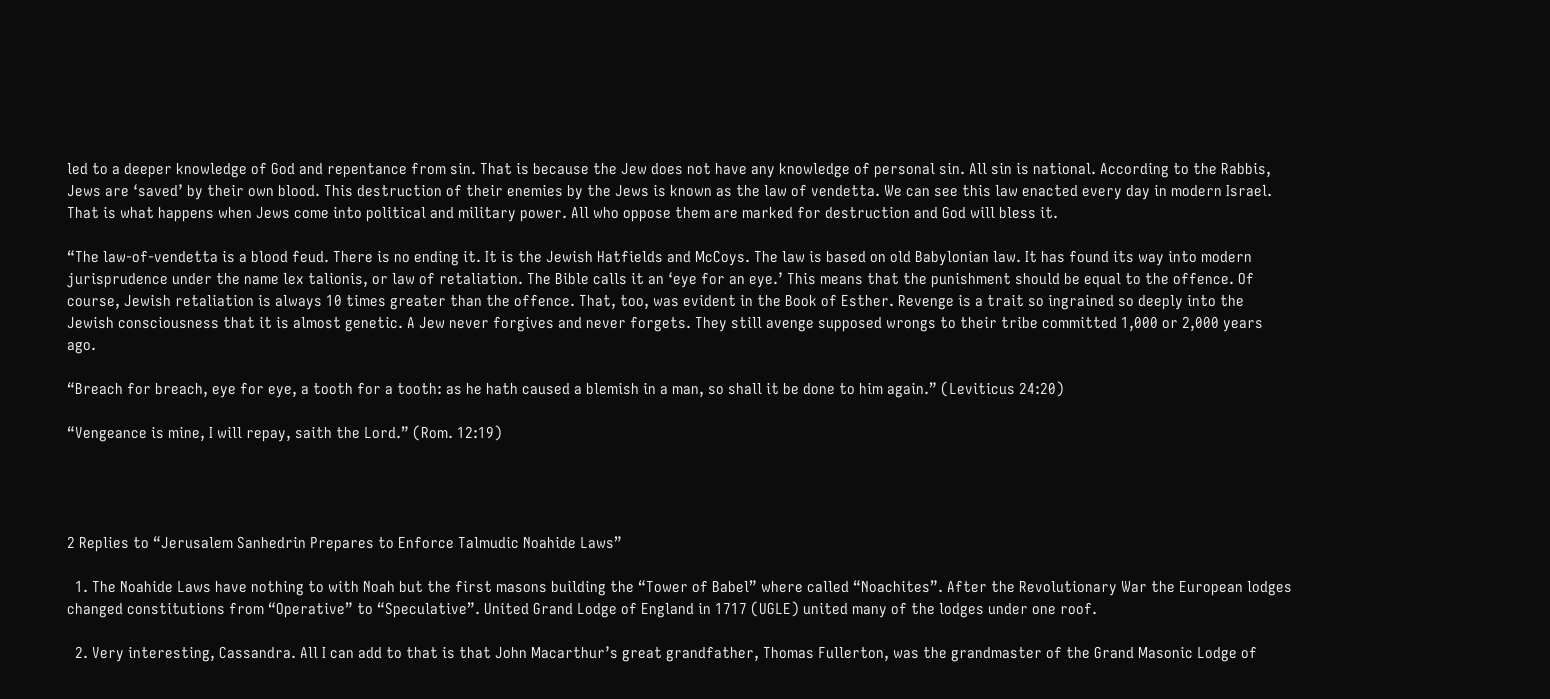led to a deeper knowledge of God and repentance from sin. That is because the Jew does not have any knowledge of personal sin. All sin is national. According to the Rabbis, Jews are ‘saved’ by their own blood. This destruction of their enemies by the Jews is known as the law of vendetta. We can see this law enacted every day in modern Israel. That is what happens when Jews come into political and military power. All who oppose them are marked for destruction and God will bless it.

“The law-of-vendetta is a blood feud. There is no ending it. It is the Jewish Hatfields and McCoys. The law is based on old Babylonian law. It has found its way into modern jurisprudence under the name lex talionis, or law of retaliation. The Bible calls it an ‘eye for an eye.’ This means that the punishment should be equal to the offence. Of course, Jewish retaliation is always 10 times greater than the offence. That, too, was evident in the Book of Esther. Revenge is a trait so ingrained so deeply into the Jewish consciousness that it is almost genetic. A Jew never forgives and never forgets. They still avenge supposed wrongs to their tribe committed 1,000 or 2,000 years ago.

“Breach for breach, eye for eye, a tooth for a tooth: as he hath caused a blemish in a man, so shall it be done to him again.” (Leviticus 24:20)

“Vengeance is mine, I will repay, saith the Lord.” (Rom. 12:19)




2 Replies to “Jerusalem Sanhedrin Prepares to Enforce Talmudic Noahide Laws”

  1. The Noahide Laws have nothing to with Noah but the first masons building the “Tower of Babel” where called “Noachites”. After the Revolutionary War the European lodges changed constitutions from “Operative” to “Speculative”. United Grand Lodge of England in 1717 (UGLE) united many of the lodges under one roof.

  2. Very interesting, Cassandra. All I can add to that is that John Macarthur’s great grandfather, Thomas Fullerton, was the grandmaster of the Grand Masonic Lodge of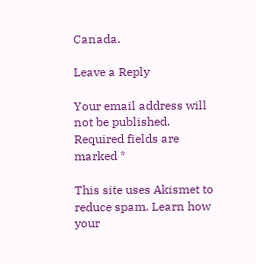Canada.

Leave a Reply

Your email address will not be published. Required fields are marked *

This site uses Akismet to reduce spam. Learn how your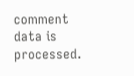comment data is processed.